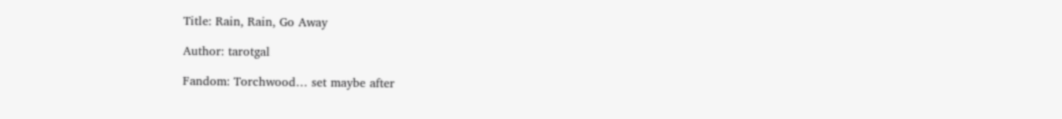Title: Rain, Rain, Go Away

Author: tarotgal

Fandom: Torchwood… set maybe after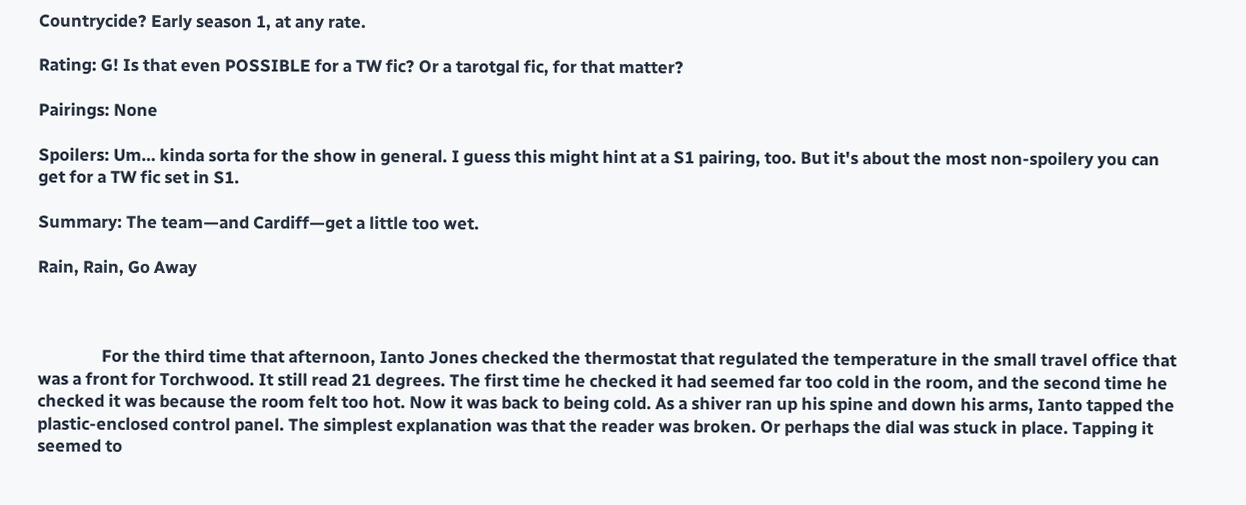Countrycide? Early season 1, at any rate.

Rating: G! Is that even POSSIBLE for a TW fic? Or a tarotgal fic, for that matter?

Pairings: None

Spoilers: Um… kinda sorta for the show in general. I guess this might hint at a S1 pairing, too. But it's about the most non-spoilery you can get for a TW fic set in S1.

Summary: The team—and Cardiff—get a little too wet.

Rain, Rain, Go Away



                For the third time that afternoon, Ianto Jones checked the thermostat that regulated the temperature in the small travel office that was a front for Torchwood. It still read 21 degrees. The first time he checked it had seemed far too cold in the room, and the second time he checked it was because the room felt too hot. Now it was back to being cold. As a shiver ran up his spine and down his arms, Ianto tapped the plastic-enclosed control panel. The simplest explanation was that the reader was broken. Or perhaps the dial was stuck in place. Tapping it seemed to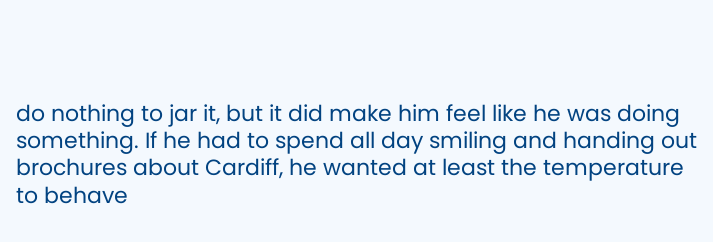do nothing to jar it, but it did make him feel like he was doing something. If he had to spend all day smiling and handing out brochures about Cardiff, he wanted at least the temperature to behave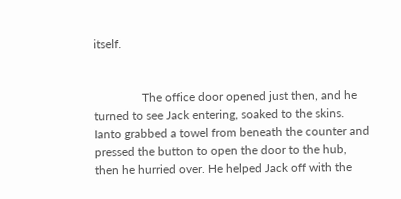itself.


                The office door opened just then, and he turned to see Jack entering, soaked to the skins. Ianto grabbed a towel from beneath the counter and pressed the button to open the door to the hub, then he hurried over. He helped Jack off with the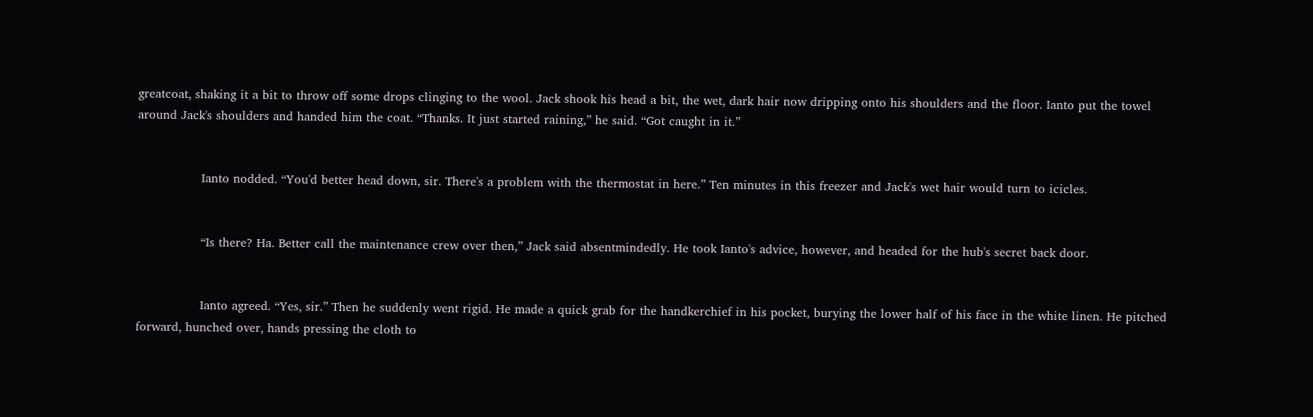greatcoat, shaking it a bit to throw off some drops clinging to the wool. Jack shook his head a bit, the wet, dark hair now dripping onto his shoulders and the floor. Ianto put the towel around Jack's shoulders and handed him the coat. “Thanks. It just started raining,” he said. “Got caught in it.”


                Ianto nodded. “You'd better head down, sir. There's a problem with the thermostat in here.” Ten minutes in this freezer and Jack's wet hair would turn to icicles.


                “Is there? Ha. Better call the maintenance crew over then,” Jack said absentmindedly. He took Ianto's advice, however, and headed for the hub's secret back door.


                Ianto agreed. “Yes, sir.” Then he suddenly went rigid. He made a quick grab for the handkerchief in his pocket, burying the lower half of his face in the white linen. He pitched forward, hunched over, hands pressing the cloth to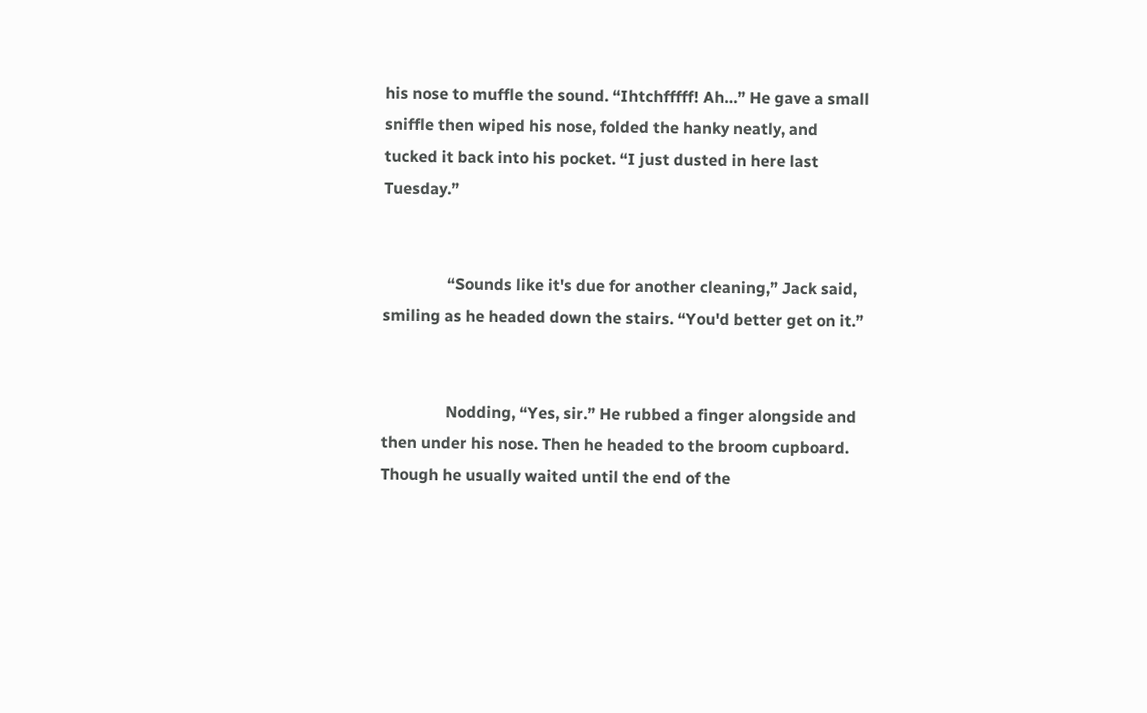his nose to muffle the sound. “Ihtchfffff! Ah…” He gave a small sniffle then wiped his nose, folded the hanky neatly, and tucked it back into his pocket. “I just dusted in here last Tuesday.”


                “Sounds like it's due for another cleaning,” Jack said, smiling as he headed down the stairs. “You'd better get on it.”


                Nodding, “Yes, sir.” He rubbed a finger alongside and then under his nose. Then he headed to the broom cupboard. Though he usually waited until the end of the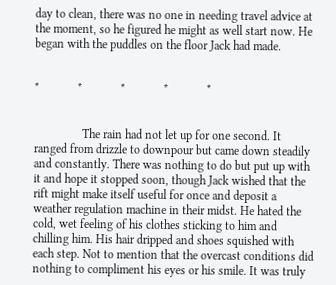day to clean, there was no one in needing travel advice at the moment, so he figured he might as well start now. He began with the puddles on the floor Jack had made.


*             *             *             *             *


                The rain had not let up for one second. It ranged from drizzle to downpour but came down steadily and constantly. There was nothing to do but put up with it and hope it stopped soon, though Jack wished that the rift might make itself useful for once and deposit a weather regulation machine in their midst. He hated the cold, wet feeling of his clothes sticking to him and chilling him. His hair dripped and shoes squished with each step. Not to mention that the overcast conditions did nothing to compliment his eyes or his smile. It was truly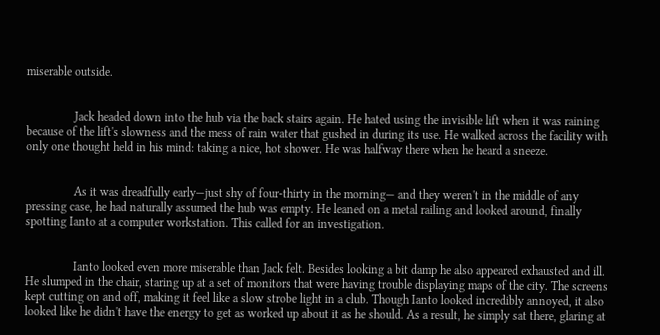miserable outside.


                Jack headed down into the hub via the back stairs again. He hated using the invisible lift when it was raining because of the lift's slowness and the mess of rain water that gushed in during its use. He walked across the facility with only one thought held in his mind: taking a nice, hot shower. He was halfway there when he heard a sneeze.


                As it was dreadfully early—just shy of four-thirty in the morning— and they weren't in the middle of any pressing case, he had naturally assumed the hub was empty. He leaned on a metal railing and looked around, finally spotting Ianto at a computer workstation. This called for an investigation.


                Ianto looked even more miserable than Jack felt. Besides looking a bit damp he also appeared exhausted and ill. He slumped in the chair, staring up at a set of monitors that were having trouble displaying maps of the city. The screens kept cutting on and off, making it feel like a slow strobe light in a club. Though Ianto looked incredibly annoyed, it also looked like he didn't have the energy to get as worked up about it as he should. As a result, he simply sat there, glaring at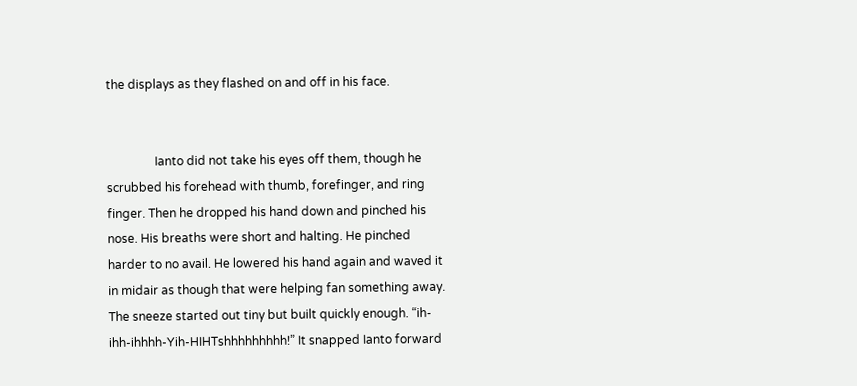the displays as they flashed on and off in his face.


                Ianto did not take his eyes off them, though he scrubbed his forehead with thumb, forefinger, and ring finger. Then he dropped his hand down and pinched his nose. His breaths were short and halting. He pinched harder to no avail. He lowered his hand again and waved it in midair as though that were helping fan something away. The sneeze started out tiny but built quickly enough. “ih-ihh-ihhhh-Yih-HIHTshhhhhhhhh!” It snapped Ianto forward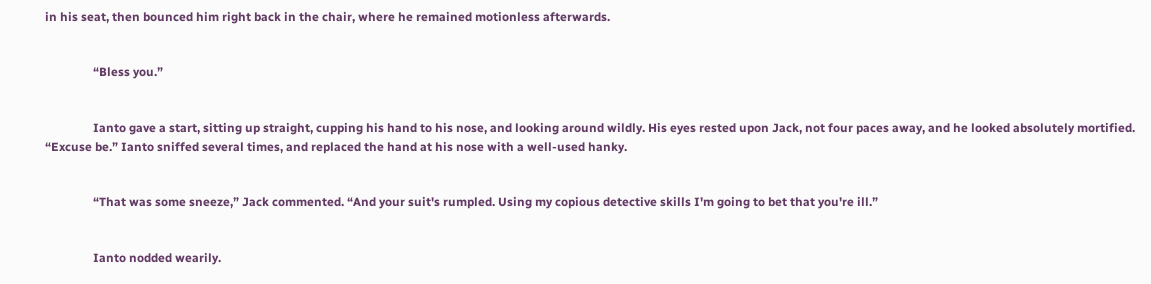in his seat, then bounced him right back in the chair, where he remained motionless afterwards.


                “Bless you.”


                Ianto gave a start, sitting up straight, cupping his hand to his nose, and looking around wildly. His eyes rested upon Jack, not four paces away, and he looked absolutely mortified. “Excuse be.” Ianto sniffed several times, and replaced the hand at his nose with a well-used hanky.


                “That was some sneeze,” Jack commented. “And your suit's rumpled. Using my copious detective skills I'm going to bet that you're ill.”


                Ianto nodded wearily.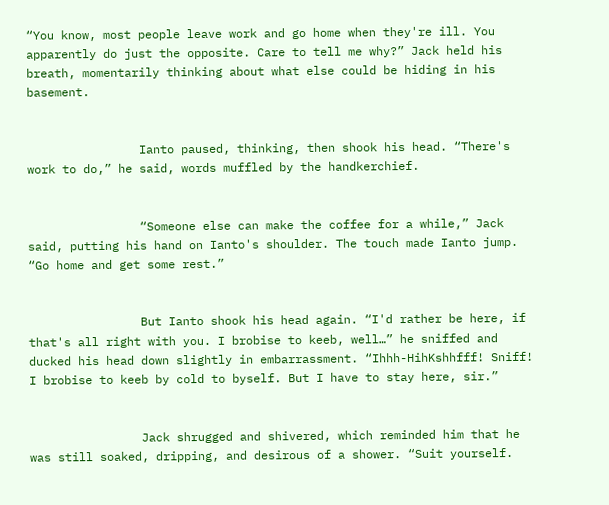“You know, most people leave work and go home when they're ill. You apparently do just the opposite. Care to tell me why?” Jack held his breath, momentarily thinking about what else could be hiding in his basement.


                Ianto paused, thinking, then shook his head. “There's work to do,” he said, words muffled by the handkerchief.


                “Someone else can make the coffee for a while,” Jack said, putting his hand on Ianto's shoulder. The touch made Ianto jump. “Go home and get some rest.”


                But Ianto shook his head again. “I'd rather be here, if that's all right with you. I brobise to keeb, well…” he sniffed and ducked his head down slightly in embarrassment. “Ihhh-HihKshhfff! Sniff! I brobise to keeb by cold to byself. But I have to stay here, sir.”


                Jack shrugged and shivered, which reminded him that he was still soaked, dripping, and desirous of a shower. “Suit yourself.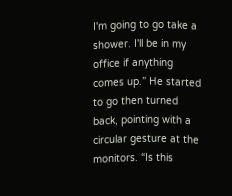I'm going to go take a shower. I'll be in my office if anything comes up.” He started to go then turned back, pointing with a circular gesture at the monitors. “Is this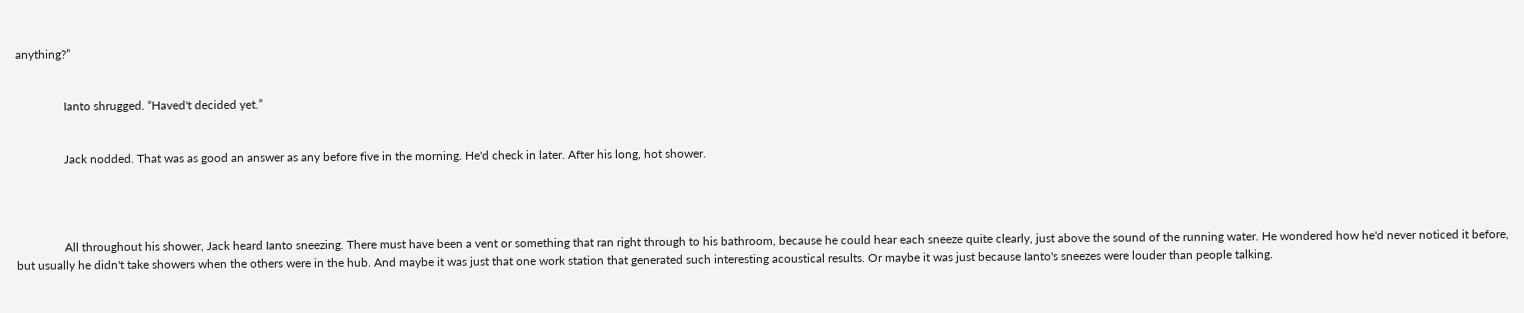anything?”


                Ianto shrugged. “Haved't decided yet.”


                Jack nodded. That was as good an answer as any before five in the morning. He'd check in later. After his long, hot shower.




                All throughout his shower, Jack heard Ianto sneezing. There must have been a vent or something that ran right through to his bathroom, because he could hear each sneeze quite clearly, just above the sound of the running water. He wondered how he'd never noticed it before, but usually he didn't take showers when the others were in the hub. And maybe it was just that one work station that generated such interesting acoustical results. Or maybe it was just because Ianto's sneezes were louder than people talking.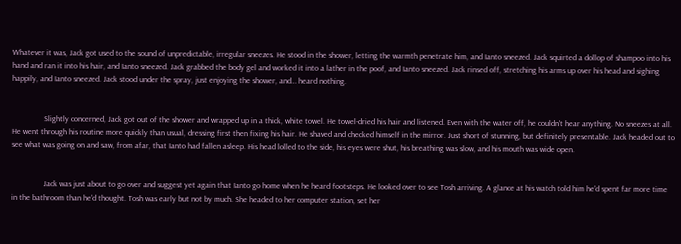Whatever it was, Jack got used to the sound of unpredictable, irregular sneezes. He stood in the shower, letting the warmth penetrate him, and Ianto sneezed. Jack squirted a dollop of shampoo into his hand and ran it into his hair, and Ianto sneezed. Jack grabbed the body gel and worked it into a lather in the poof, and Ianto sneezed. Jack rinsed off, stretching his arms up over his head and sighing happily, and Ianto sneezed. Jack stood under the spray, just enjoying the shower, and… heard nothing.


                Slightly concerned, Jack got out of the shower and wrapped up in a thick, white towel. He towel-dried his hair and listened. Even with the water off, he couldn't hear anything. No sneezes at all. He went through his routine more quickly than usual, dressing first then fixing his hair. He shaved and checked himself in the mirror. Just short of stunning, but definitely presentable. Jack headed out to see what was going on and saw, from afar, that Ianto had fallen asleep. His head lolled to the side, his eyes were shut, his breathing was slow, and his mouth was wide open.


                Jack was just about to go over and suggest yet again that Ianto go home when he heard footsteps. He looked over to see Tosh arriving. A glance at his watch told him he'd spent far more time in the bathroom than he'd thought. Tosh was early but not by much. She headed to her computer station, set her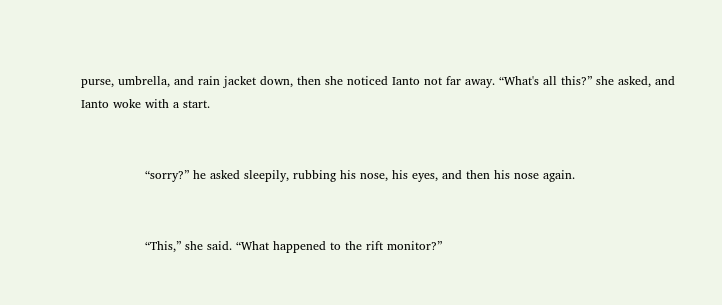purse, umbrella, and rain jacket down, then she noticed Ianto not far away. “What's all this?” she asked, and Ianto woke with a start.


                “sorry?” he asked sleepily, rubbing his nose, his eyes, and then his nose again.


                “This,” she said. “What happened to the rift monitor?”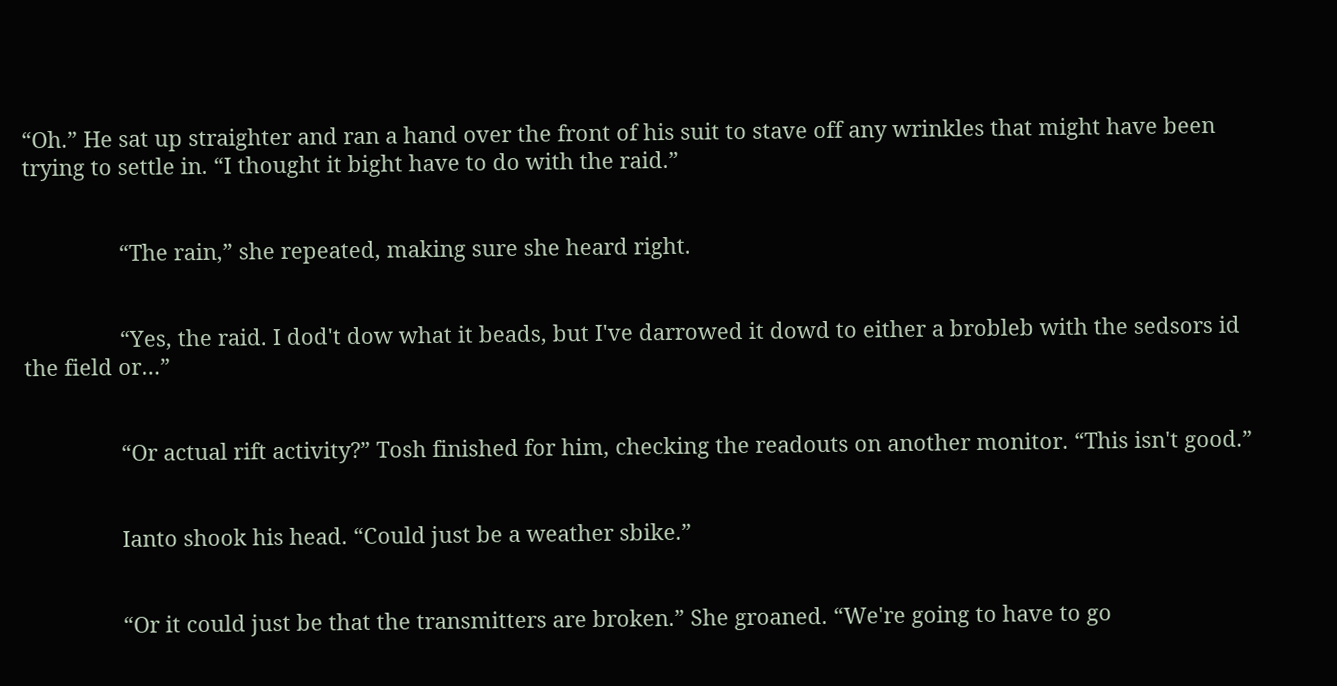“Oh.” He sat up straighter and ran a hand over the front of his suit to stave off any wrinkles that might have been trying to settle in. “I thought it bight have to do with the raid.”


                “The rain,” she repeated, making sure she heard right.


                “Yes, the raid. I dod't dow what it beads, but I've darrowed it dowd to either a brobleb with the sedsors id the field or…”


                “Or actual rift activity?” Tosh finished for him, checking the readouts on another monitor. “This isn't good.”


                Ianto shook his head. “Could just be a weather sbike.”


                “Or it could just be that the transmitters are broken.” She groaned. “We're going to have to go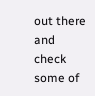out there and check some of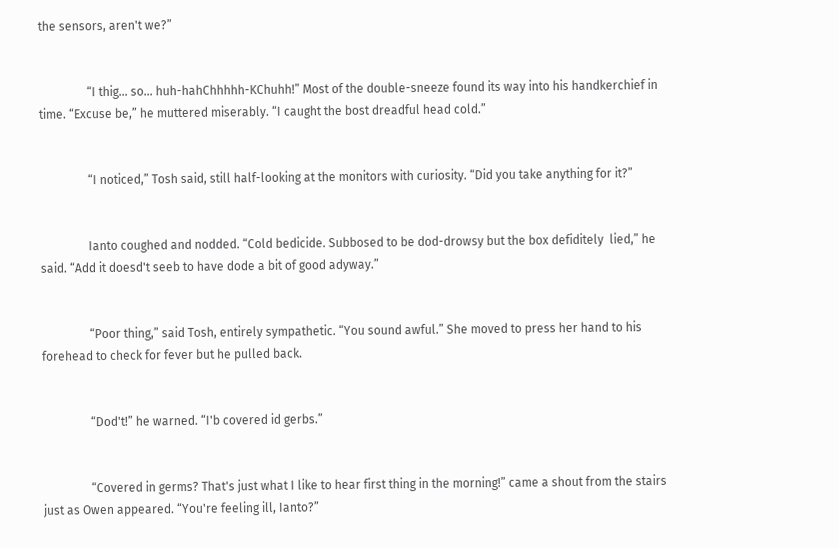the sensors, aren't we?”


                “I thig… so… huh-hahChhhhh-KChuhh!” Most of the double-sneeze found its way into his handkerchief in time. “Excuse be,” he muttered miserably. “I caught the bost dreadful head cold.”


                “I noticed,” Tosh said, still half-looking at the monitors with curiosity. “Did you take anything for it?”


                Ianto coughed and nodded. “Cold bedicide. Subbosed to be dod-drowsy but the box defiditely  lied,” he said. “Add it doesd't seeb to have dode a bit of good adyway.”


                “Poor thing,” said Tosh, entirely sympathetic. “You sound awful.” She moved to press her hand to his forehead to check for fever but he pulled back.


                “Dod't!” he warned. “I'b covered id gerbs.”


                “Covered in germs? That's just what I like to hear first thing in the morning!” came a shout from the stairs just as Owen appeared. “You're feeling ill, Ianto?”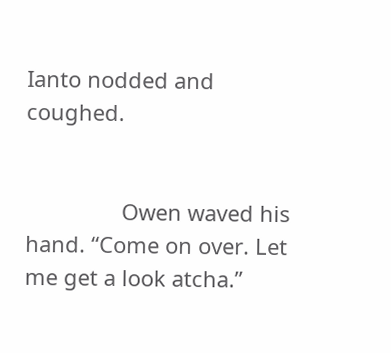Ianto nodded and coughed.


                Owen waved his hand. “Come on over. Let me get a look atcha.”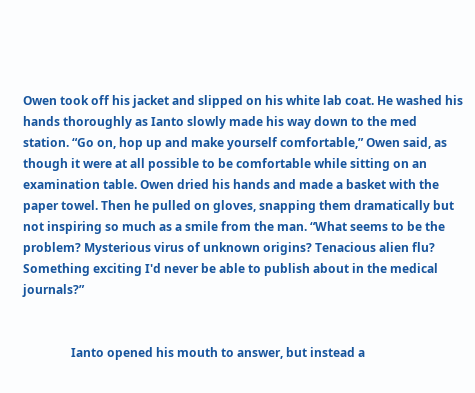Owen took off his jacket and slipped on his white lab coat. He washed his hands thoroughly as Ianto slowly made his way down to the med station. “Go on, hop up and make yourself comfortable,” Owen said, as though it were at all possible to be comfortable while sitting on an examination table. Owen dried his hands and made a basket with the paper towel. Then he pulled on gloves, snapping them dramatically but not inspiring so much as a smile from the man. “What seems to be the problem? Mysterious virus of unknown origins? Tenacious alien flu? Something exciting I'd never be able to publish about in the medical journals?”


                Ianto opened his mouth to answer, but instead a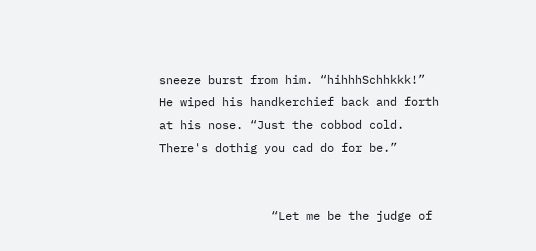sneeze burst from him. “hihhhSchhkkk!” He wiped his handkerchief back and forth at his nose. “Just the cobbod cold. There's dothig you cad do for be.”


                “Let me be the judge of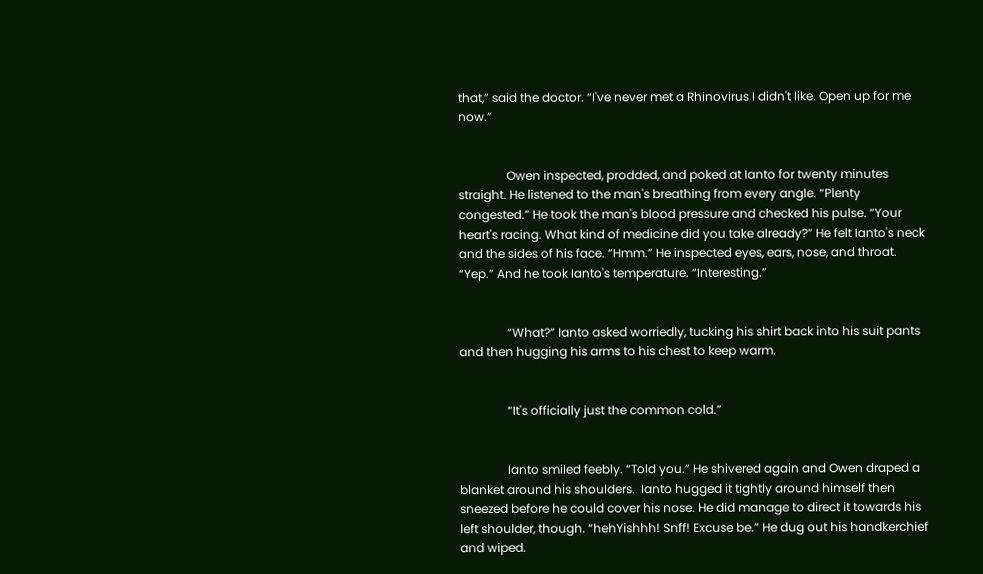that,” said the doctor. “I've never met a Rhinovirus I didn't like. Open up for me now.”


                Owen inspected, prodded, and poked at Ianto for twenty minutes straight. He listened to the man's breathing from every angle. “Plenty congested.” He took the man's blood pressure and checked his pulse. “Your heart's racing. What kind of medicine did you take already?” He felt Ianto's neck and the sides of his face. “Hmm.” He inspected eyes, ears, nose, and throat. “Yep.” And he took Ianto's temperature. “Interesting.”


                “What?” Ianto asked worriedly, tucking his shirt back into his suit pants and then hugging his arms to his chest to keep warm.


                “It's officially just the common cold.”


                Ianto smiled feebly. “Told you.” He shivered again and Owen draped a blanket around his shoulders.  Ianto hugged it tightly around himself then sneezed before he could cover his nose. He did manage to direct it towards his left shoulder, though. “hehYishhh! Snff! Excuse be.” He dug out his handkerchief and wiped.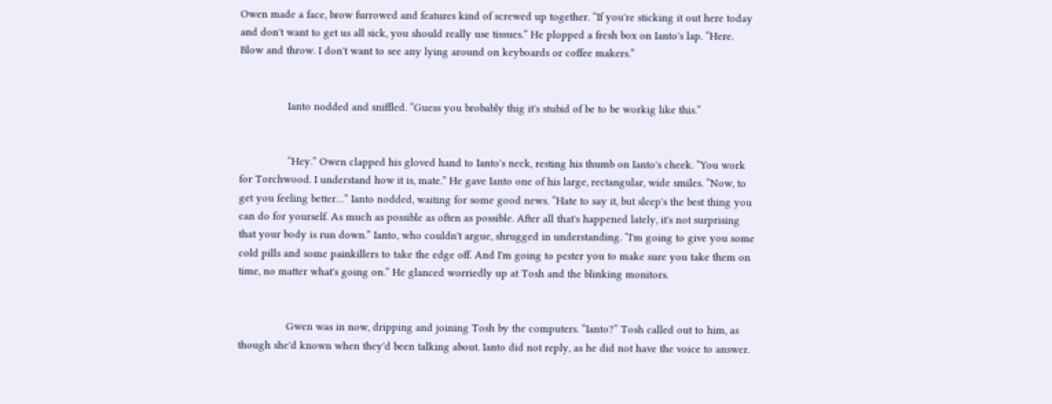Owen made a face, brow furrowed and features kind of screwed up together. “If you're sticking it out here today and don't want to get us all sick, you should really use tissues.” He plopped a fresh box on Ianto's lap. “Here. Blow and throw. I don't want to see any lying around on keyboards or coffee makers.”


                Ianto nodded and sniffled. “Guess you brobably thig it's stubid of be to be workig like this.”


                “Hey.” Owen clapped his gloved hand to Ianto's neck, resting his thumb on Ianto's cheek. “You work for Torchwood. I understand how it is, mate.” He gave Ianto one of his large, rectangular, wide smiles. “Now, to get you feeling better…” Ianto nodded, waiting for some good news. “Hate to say it, but sleep's the best thing you can do for yourself. As much as possible as often as possible. After all that's happened lately, it's not surprising that your body is run down.” Ianto, who couldn't argue, shrugged in understanding. “I'm going to give you some cold pills and some painkillers to take the edge off. And I'm going to pester you to make sure you take them on time, no matter what's going on.” He glanced worriedly up at Tosh and the blinking monitors.


                Gwen was in now, dripping and joining Tosh by the computers. “Ianto?” Tosh called out to him, as though she'd known when they'd been talking about. Ianto did not reply, as he did not have the voice to answer.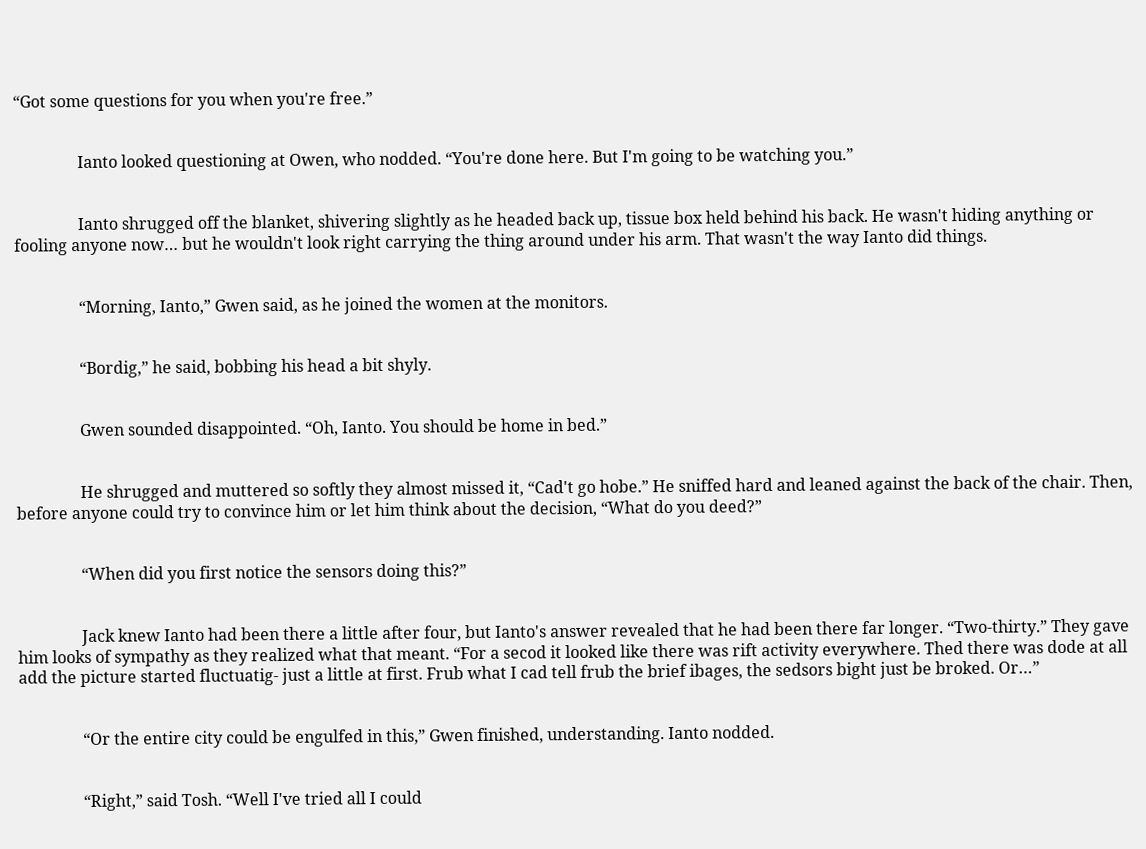“Got some questions for you when you're free.”


                Ianto looked questioning at Owen, who nodded. “You're done here. But I'm going to be watching you.”


                Ianto shrugged off the blanket, shivering slightly as he headed back up, tissue box held behind his back. He wasn't hiding anything or fooling anyone now… but he wouldn't look right carrying the thing around under his arm. That wasn't the way Ianto did things.


                “Morning, Ianto,” Gwen said, as he joined the women at the monitors.


                “Bordig,” he said, bobbing his head a bit shyly.


                Gwen sounded disappointed. “Oh, Ianto. You should be home in bed.”


                He shrugged and muttered so softly they almost missed it, “Cad't go hobe.” He sniffed hard and leaned against the back of the chair. Then, before anyone could try to convince him or let him think about the decision, “What do you deed?”


                “When did you first notice the sensors doing this?”


                Jack knew Ianto had been there a little after four, but Ianto's answer revealed that he had been there far longer. “Two-thirty.” They gave him looks of sympathy as they realized what that meant. “For a secod it looked like there was rift activity everywhere. Thed there was dode at all add the picture started fluctuatig- just a little at first. Frub what I cad tell frub the brief ibages, the sedsors bight just be broked. Or…”


                “Or the entire city could be engulfed in this,” Gwen finished, understanding. Ianto nodded.


                “Right,” said Tosh. “Well I've tried all I could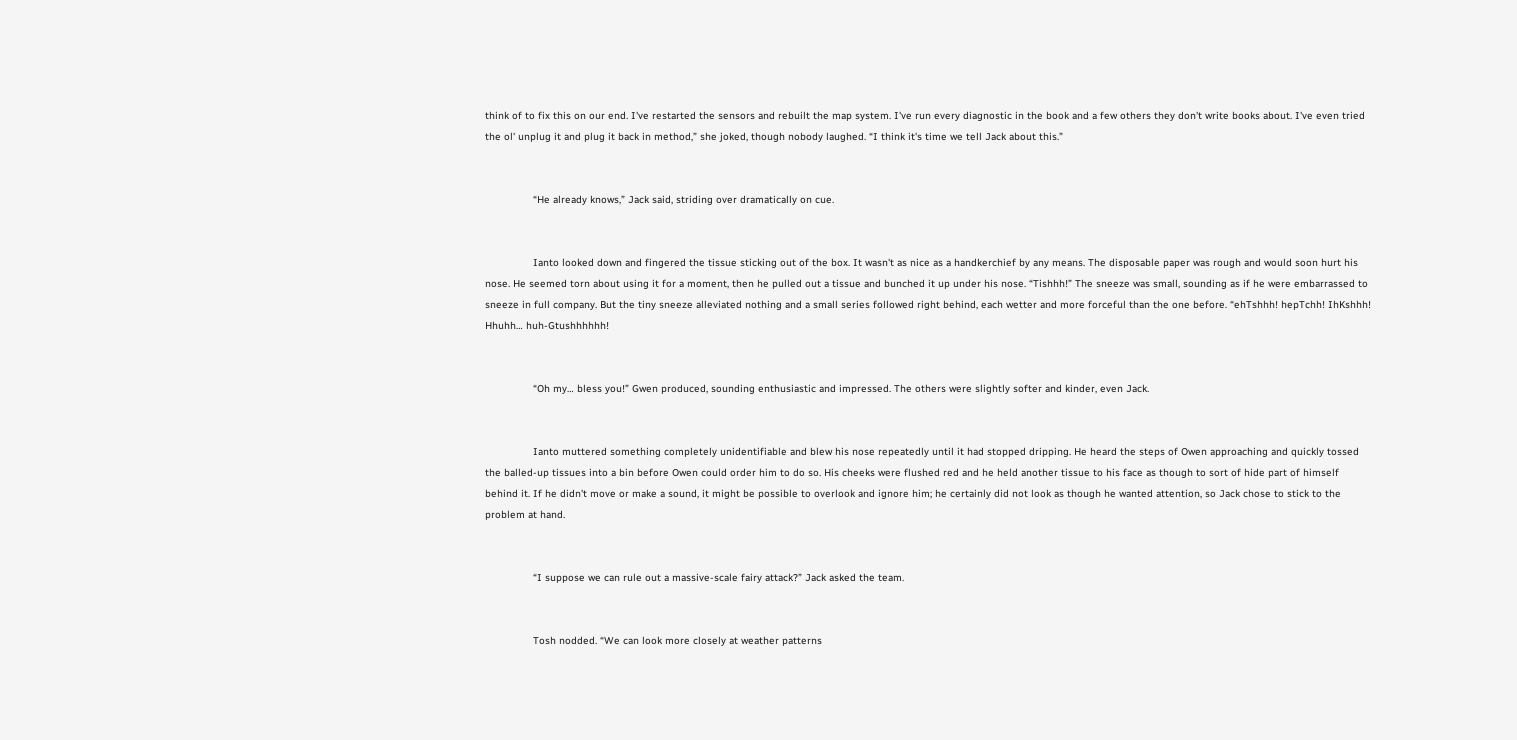think of to fix this on our end. I've restarted the sensors and rebuilt the map system. I've run every diagnostic in the book and a few others they don't write books about. I've even tried the ol' unplug it and plug it back in method,” she joked, though nobody laughed. “I think it's time we tell Jack about this.”


                “He already knows,” Jack said, striding over dramatically on cue.


                Ianto looked down and fingered the tissue sticking out of the box. It wasn't as nice as a handkerchief by any means. The disposable paper was rough and would soon hurt his nose. He seemed torn about using it for a moment, then he pulled out a tissue and bunched it up under his nose. “Tishhh!” The sneeze was small, sounding as if he were embarrassed to sneeze in full company. But the tiny sneeze alleviated nothing and a small series followed right behind, each wetter and more forceful than the one before. “ehTshhh! hepTchh! IhKshhh! Hhuhh… huh-Gtushhhhhh!


                “Oh my… bless you!” Gwen produced, sounding enthusiastic and impressed. The others were slightly softer and kinder, even Jack.


                Ianto muttered something completely unidentifiable and blew his nose repeatedly until it had stopped dripping. He heard the steps of Owen approaching and quickly tossed the balled-up tissues into a bin before Owen could order him to do so. His cheeks were flushed red and he held another tissue to his face as though to sort of hide part of himself behind it. If he didn't move or make a sound, it might be possible to overlook and ignore him; he certainly did not look as though he wanted attention, so Jack chose to stick to the problem at hand.


                “I suppose we can rule out a massive-scale fairy attack?” Jack asked the team.


                Tosh nodded. “We can look more closely at weather patterns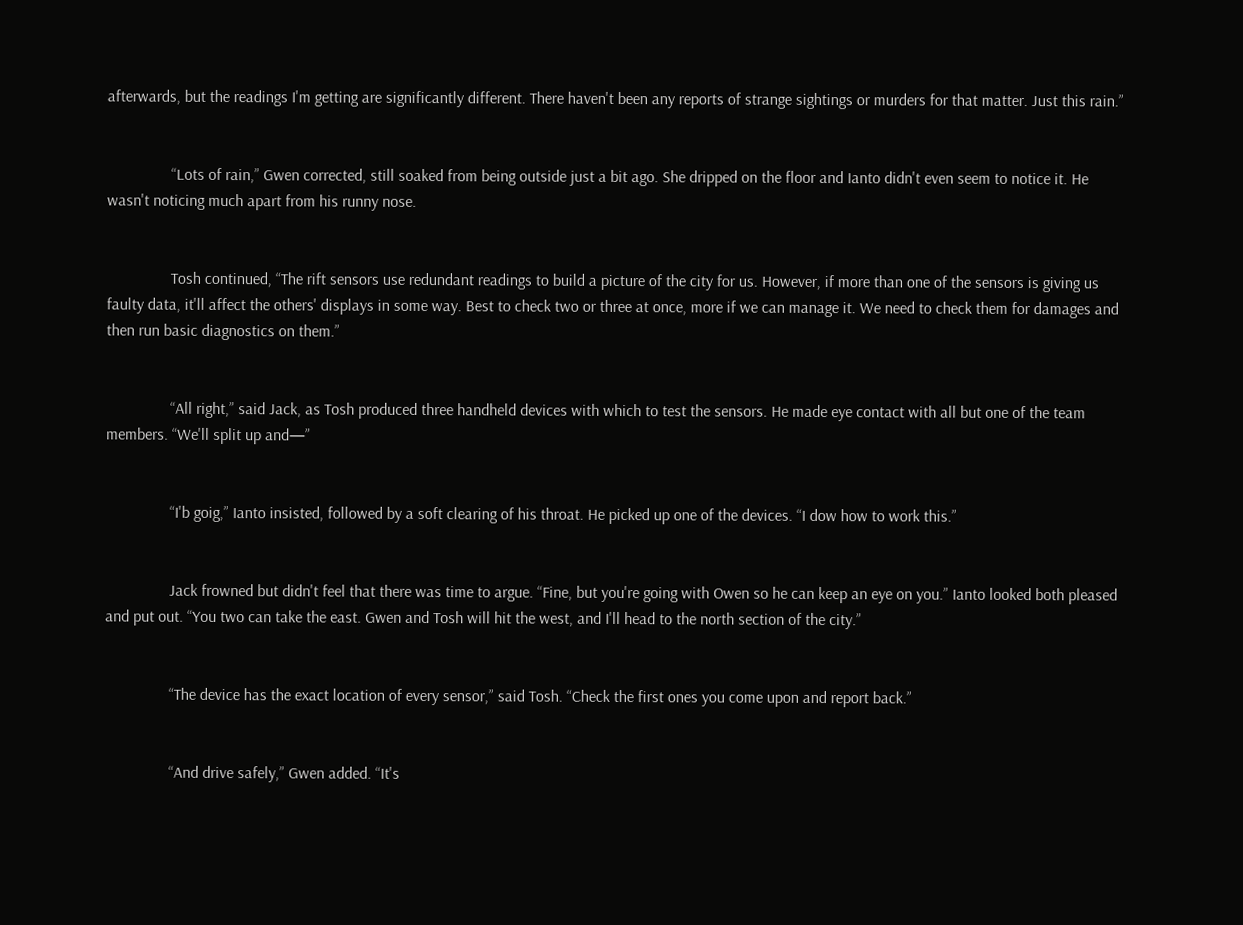afterwards, but the readings I'm getting are significantly different. There haven't been any reports of strange sightings or murders for that matter. Just this rain.”


                “Lots of rain,” Gwen corrected, still soaked from being outside just a bit ago. She dripped on the floor and Ianto didn't even seem to notice it. He wasn't noticing much apart from his runny nose.


                Tosh continued, “The rift sensors use redundant readings to build a picture of the city for us. However, if more than one of the sensors is giving us faulty data, it'll affect the others' displays in some way. Best to check two or three at once, more if we can manage it. We need to check them for damages and then run basic diagnostics on them.”


                “All right,” said Jack, as Tosh produced three handheld devices with which to test the sensors. He made eye contact with all but one of the team members. “We'll split up and—”


                “I'b goig,” Ianto insisted, followed by a soft clearing of his throat. He picked up one of the devices. “I dow how to work this.”


                Jack frowned but didn't feel that there was time to argue. “Fine, but you're going with Owen so he can keep an eye on you.” Ianto looked both pleased and put out. “You two can take the east. Gwen and Tosh will hit the west, and I'll head to the north section of the city.”


                “The device has the exact location of every sensor,” said Tosh. “Check the first ones you come upon and report back.”


                “And drive safely,” Gwen added. “It's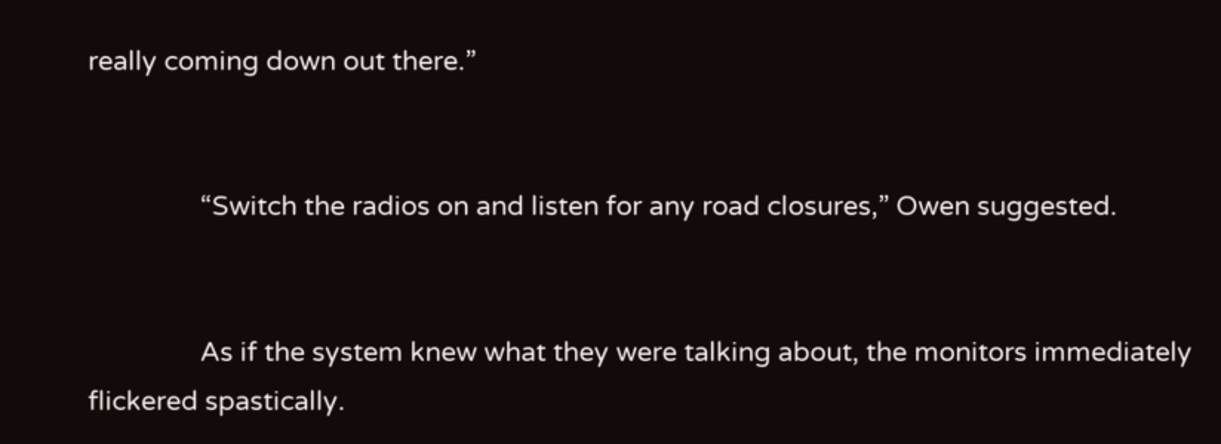really coming down out there.”


                “Switch the radios on and listen for any road closures,” Owen suggested.


                As if the system knew what they were talking about, the monitors immediately flickered spastically.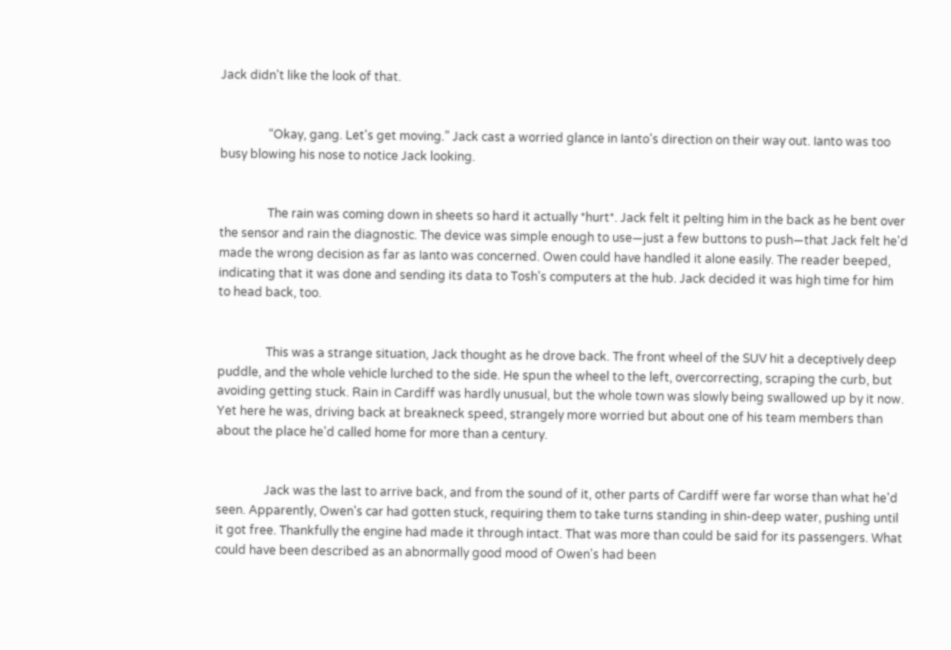Jack didn't like the look of that.


                “Okay, gang. Let's get moving.” Jack cast a worried glance in Ianto's direction on their way out. Ianto was too busy blowing his nose to notice Jack looking.


                The rain was coming down in sheets so hard it actually *hurt*. Jack felt it pelting him in the back as he bent over the sensor and rain the diagnostic. The device was simple enough to use—just a few buttons to push—that Jack felt he'd made the wrong decision as far as Ianto was concerned. Owen could have handled it alone easily. The reader beeped, indicating that it was done and sending its data to Tosh's computers at the hub. Jack decided it was high time for him to head back, too.


                This was a strange situation, Jack thought as he drove back. The front wheel of the SUV hit a deceptively deep puddle, and the whole vehicle lurched to the side. He spun the wheel to the left, overcorrecting, scraping the curb, but avoiding getting stuck. Rain in Cardiff was hardly unusual, but the whole town was slowly being swallowed up by it now. Yet here he was, driving back at breakneck speed, strangely more worried but about one of his team members than about the place he'd called home for more than a century.


                Jack was the last to arrive back, and from the sound of it, other parts of Cardiff were far worse than what he'd seen. Apparently, Owen's car had gotten stuck, requiring them to take turns standing in shin-deep water, pushing until it got free. Thankfully the engine had made it through intact. That was more than could be said for its passengers. What could have been described as an abnormally good mood of Owen's had been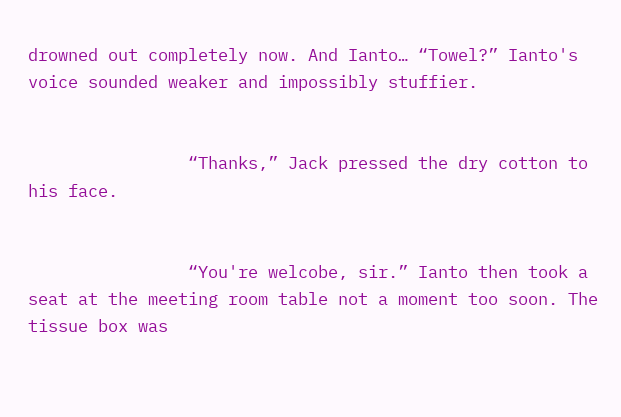drowned out completely now. And Ianto… “Towel?” Ianto's voice sounded weaker and impossibly stuffier.


                “Thanks,” Jack pressed the dry cotton to his face.


                “You're welcobe, sir.” Ianto then took a seat at the meeting room table not a moment too soon. The tissue box was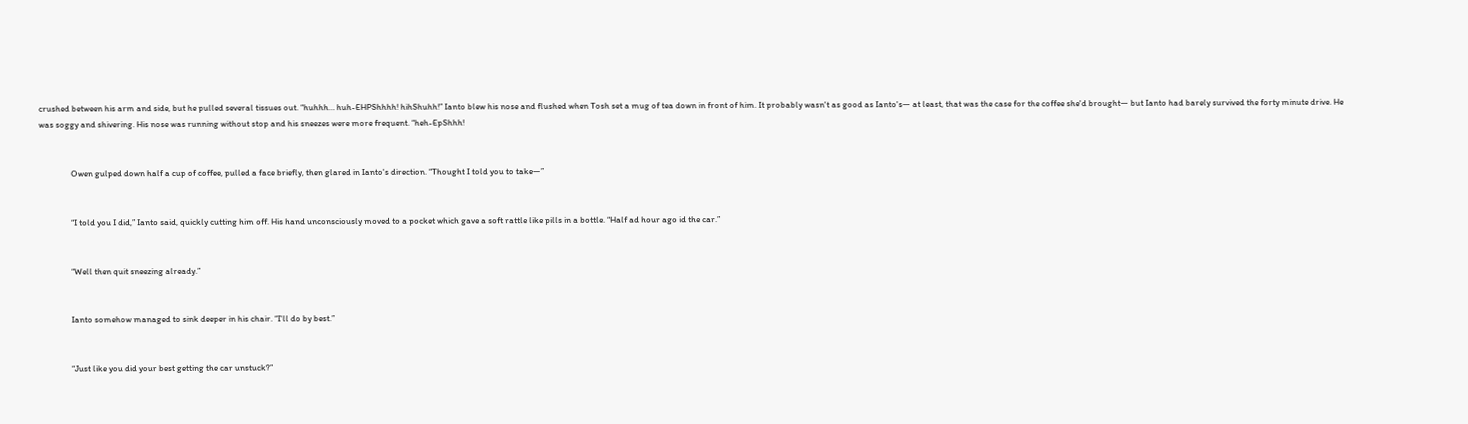crushed between his arm and side, but he pulled several tissues out. “huhhh… huh-EHPShhhh! hihShuhh!” Ianto blew his nose and flushed when Tosh set a mug of tea down in front of him. It probably wasn't as good as Ianto's— at least, that was the case for the coffee she'd brought— but Ianto had barely survived the forty minute drive. He was soggy and shivering. His nose was running without stop and his sneezes were more frequent. “heh-EpShhh!


                Owen gulped down half a cup of coffee, pulled a face briefly, then glared in Ianto's direction. “Thought I told you to take—”


                “I told you I did,” Ianto said, quickly cutting him off. His hand unconsciously moved to a pocket which gave a soft rattle like pills in a bottle. “Half ad hour ago id the car.”


                “Well then quit sneezing already.”


                Ianto somehow managed to sink deeper in his chair. “I'll do by best.”


                “Just like you did your best getting the car unstuck?”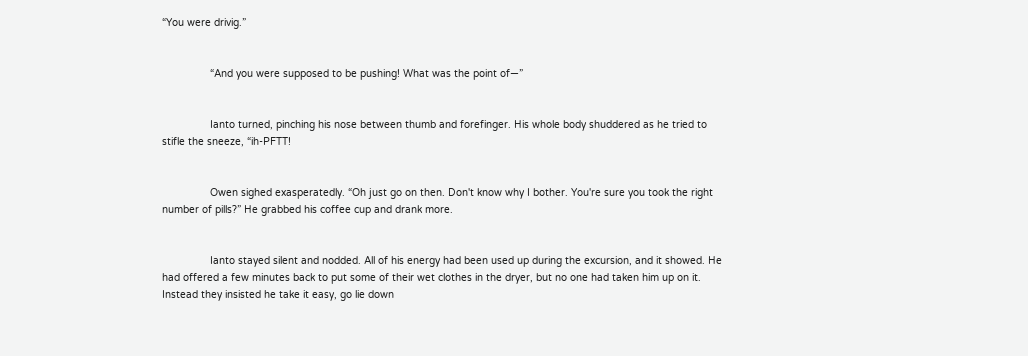“You were drivig.”


                “And you were supposed to be pushing! What was the point of—”


                Ianto turned, pinching his nose between thumb and forefinger. His whole body shuddered as he tried to stifle the sneeze, “ih-PFTT!


                Owen sighed exasperatedly. “Oh just go on then. Don't know why I bother. You're sure you took the right number of pills?” He grabbed his coffee cup and drank more.


                Ianto stayed silent and nodded. All of his energy had been used up during the excursion, and it showed. He had offered a few minutes back to put some of their wet clothes in the dryer, but no one had taken him up on it. Instead they insisted he take it easy, go lie down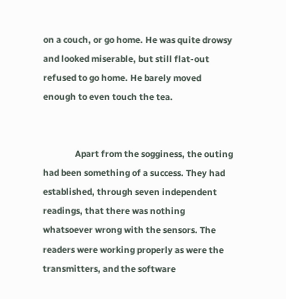on a couch, or go home. He was quite drowsy and looked miserable, but still flat-out refused to go home. He barely moved enough to even touch the tea.


                Apart from the sogginess, the outing had been something of a success. They had established, through seven independent readings, that there was nothing whatsoever wrong with the sensors. The readers were working properly as were the transmitters, and the software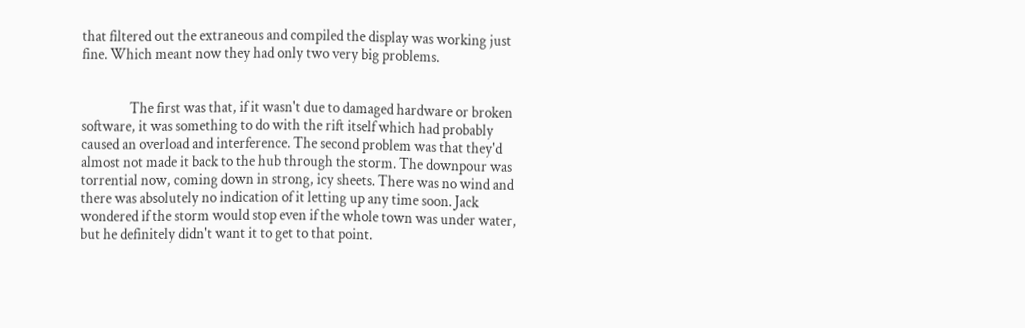that filtered out the extraneous and compiled the display was working just fine. Which meant now they had only two very big problems.


                The first was that, if it wasn't due to damaged hardware or broken software, it was something to do with the rift itself which had probably caused an overload and interference. The second problem was that they'd almost not made it back to the hub through the storm. The downpour was torrential now, coming down in strong, icy sheets. There was no wind and there was absolutely no indication of it letting up any time soon. Jack wondered if the storm would stop even if the whole town was under water, but he definitely didn't want it to get to that point.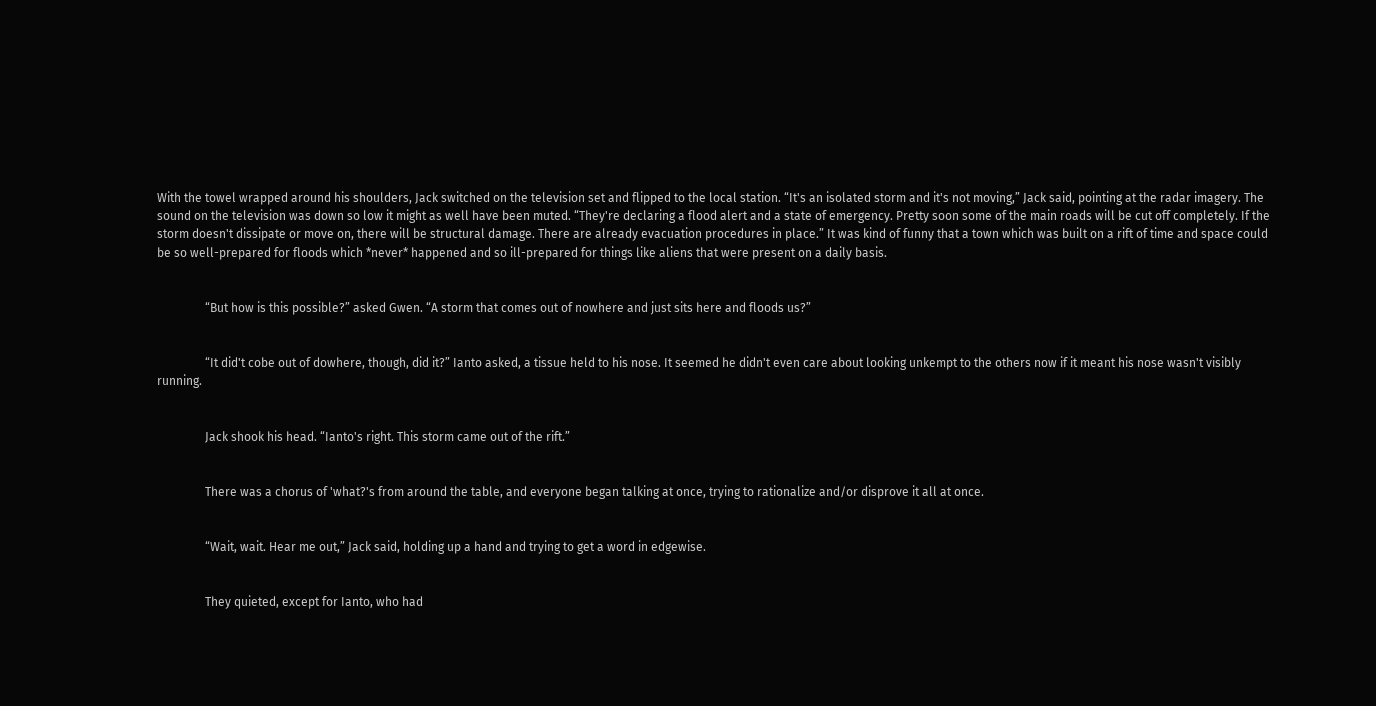With the towel wrapped around his shoulders, Jack switched on the television set and flipped to the local station. “It's an isolated storm and it's not moving,” Jack said, pointing at the radar imagery. The sound on the television was down so low it might as well have been muted. “They're declaring a flood alert and a state of emergency. Pretty soon some of the main roads will be cut off completely. If the storm doesn't dissipate or move on, there will be structural damage. There are already evacuation procedures in place.” It was kind of funny that a town which was built on a rift of time and space could be so well-prepared for floods which *never* happened and so ill-prepared for things like aliens that were present on a daily basis.


                “But how is this possible?” asked Gwen. “A storm that comes out of nowhere and just sits here and floods us?”


                “It did't cobe out of dowhere, though, did it?” Ianto asked, a tissue held to his nose. It seemed he didn't even care about looking unkempt to the others now if it meant his nose wasn't visibly running.


                Jack shook his head. “Ianto's right. This storm came out of the rift.”


                There was a chorus of 'what?'s from around the table, and everyone began talking at once, trying to rationalize and/or disprove it all at once.


                “Wait, wait. Hear me out,” Jack said, holding up a hand and trying to get a word in edgewise.


                They quieted, except for Ianto, who had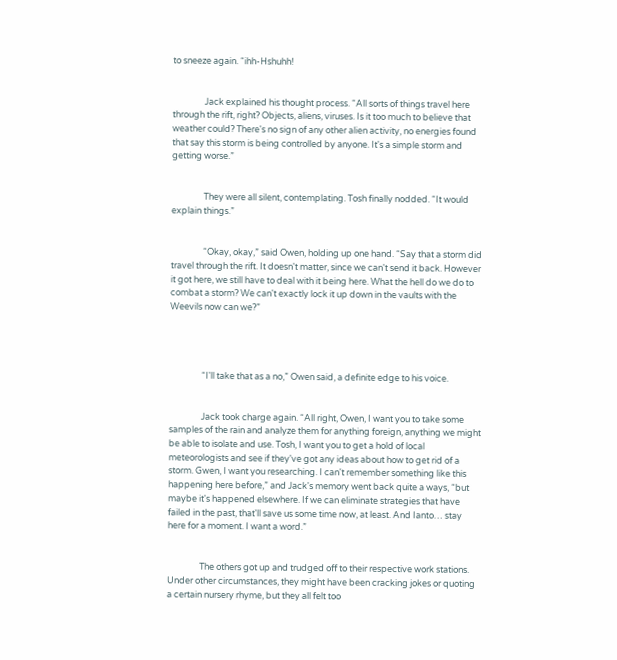to sneeze again. “ihh-Hshuhh!


                Jack explained his thought process. “All sorts of things travel here through the rift, right? Objects, aliens, viruses. Is it too much to believe that weather could? There's no sign of any other alien activity, no energies found that say this storm is being controlled by anyone. It's a simple storm and getting worse.”


                They were all silent, contemplating. Tosh finally nodded. “It would explain things.”


                “Okay, okay,” said Owen, holding up one hand. “Say that a storm did travel through the rift. It doesn't matter, since we can't send it back. However it got here, we still have to deal with it being here. What the hell do we do to combat a storm? We can't exactly lock it up down in the vaults with the Weevils now can we?”




                “I'll take that as a no,” Owen said, a definite edge to his voice.


                Jack took charge again. “All right, Owen, I want you to take some samples of the rain and analyze them for anything foreign, anything we might be able to isolate and use. Tosh, I want you to get a hold of local meteorologists and see if they've got any ideas about how to get rid of a storm. Gwen, I want you researching. I can't remember something like this happening here before,” and Jack's memory went back quite a ways, “but maybe it's happened elsewhere. If we can eliminate strategies that have failed in the past, that'll save us some time now, at least. And Ianto… stay here for a moment. I want a word.”


                The others got up and trudged off to their respective work stations. Under other circumstances, they might have been cracking jokes or quoting a certain nursery rhyme, but they all felt too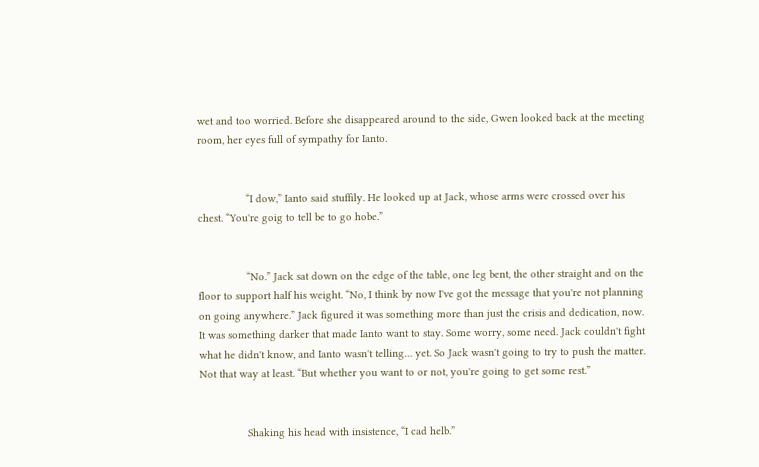wet and too worried. Before she disappeared around to the side, Gwen looked back at the meeting room, her eyes full of sympathy for Ianto.


                “I dow,” Ianto said stuffily. He looked up at Jack, whose arms were crossed over his chest. “You're goig to tell be to go hobe.”


                “No.” Jack sat down on the edge of the table, one leg bent, the other straight and on the floor to support half his weight. “No, I think by now I've got the message that you're not planning on going anywhere.” Jack figured it was something more than just the crisis and dedication, now. It was something darker that made Ianto want to stay. Some worry, some need. Jack couldn't fight what he didn't know, and Ianto wasn't telling… yet. So Jack wasn't going to try to push the matter. Not that way at least. “But whether you want to or not, you're going to get some rest.”


                Shaking his head with insistence, “I cad helb.”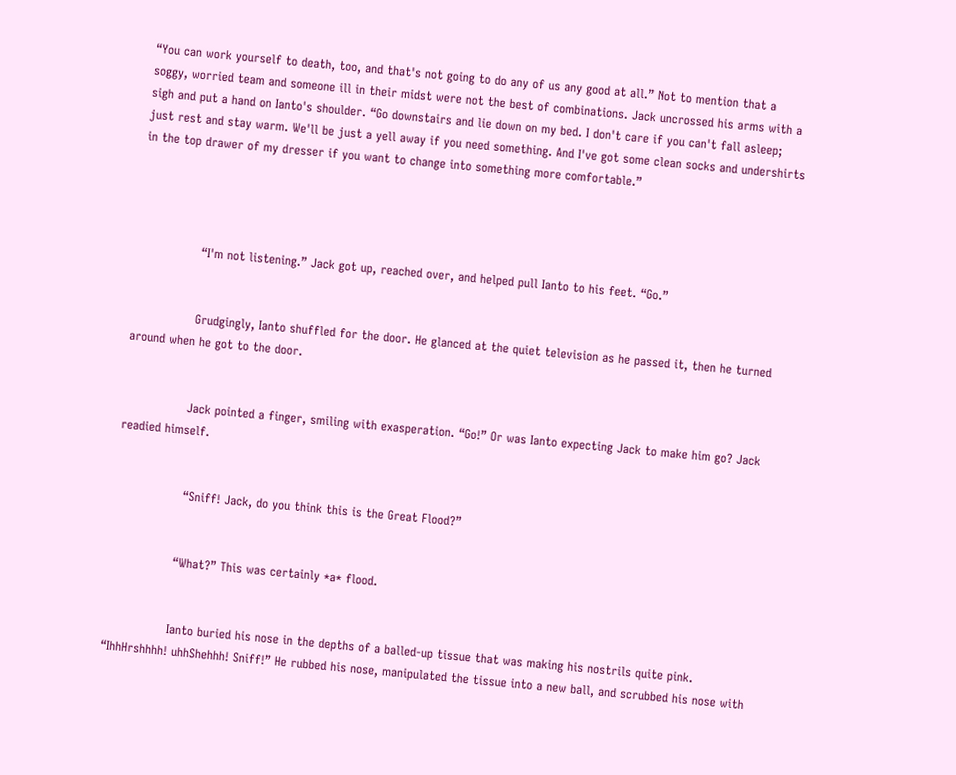“You can work yourself to death, too, and that's not going to do any of us any good at all.” Not to mention that a soggy, worried team and someone ill in their midst were not the best of combinations. Jack uncrossed his arms with a sigh and put a hand on Ianto's shoulder. “Go downstairs and lie down on my bed. I don't care if you can't fall asleep; just rest and stay warm. We'll be just a yell away if you need something. And I've got some clean socks and undershirts in the top drawer of my dresser if you want to change into something more comfortable.”




                “I'm not listening.” Jack got up, reached over, and helped pull Ianto to his feet. “Go.”


                Grudgingly, Ianto shuffled for the door. He glanced at the quiet television as he passed it, then he turned around when he got to the door.


                Jack pointed a finger, smiling with exasperation. “Go!” Or was Ianto expecting Jack to make him go? Jack readied himself.


                 “Sniff! Jack, do you think this is the Great Flood?”


                “What?” This was certainly *a* flood.


                Ianto buried his nose in the depths of a balled-up tissue that was making his nostrils quite pink. “IhhHrshhhh! uhhShehhh! Sniff!” He rubbed his nose, manipulated the tissue into a new ball, and scrubbed his nose with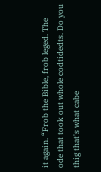it again. “Frob the Bible, frob leged. The ode that took out whole codtidedts. Do you thig that's what cabe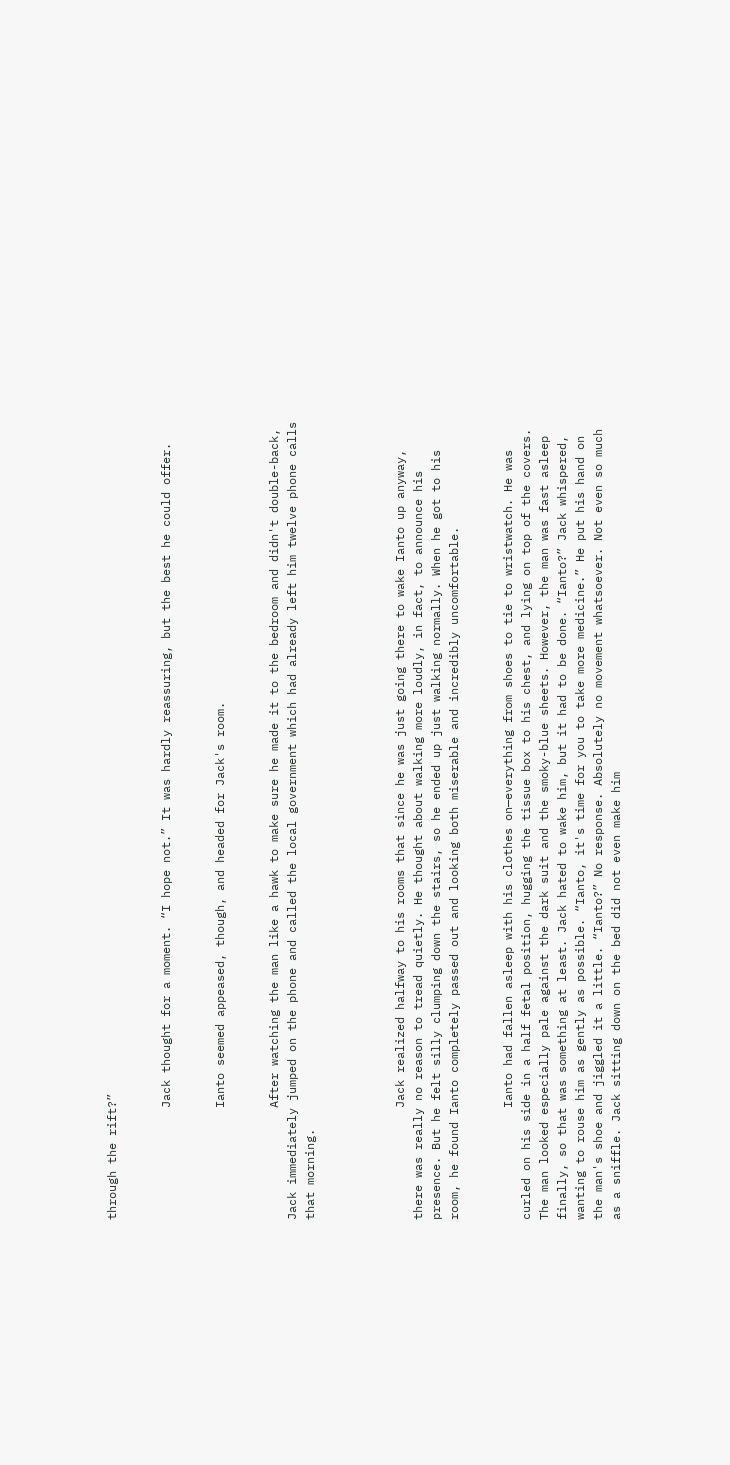through the rift?”


                Jack thought for a moment. “I hope not.” It was hardly reassuring, but the best he could offer.


                Ianto seemed appeased, though, and headed for Jack's room.


                After watching the man like a hawk to make sure he made it to the bedroom and didn't double-back, Jack immediately jumped on the phone and called the local government which had already left him twelve phone calls that morning.




                Jack realized halfway to his rooms that since he was just going there to wake Ianto up anyway, there was really no reason to tread quietly. He thought about walking more loudly, in fact, to announce his presence. But he felt silly clumping down the stairs, so he ended up just walking normally. When he got to his room, he found Ianto completely passed out and looking both miserable and incredibly uncomfortable.


                Ianto had fallen asleep with his clothes on—everything from shoes to tie to wristwatch. He was curled on his side in a half fetal position, hugging the tissue box to his chest, and lying on top of the covers. The man looked especially pale against the dark suit and the smoky-blue sheets. However, the man was fast asleep finally, so that was something at least. Jack hated to wake him, but it had to be done. “Ianto?” Jack whispered, wanting to rouse him as gently as possible. “Ianto, it's time for you to take more medicine.” He put his hand on the man's shoe and jiggled it a little. “Ianto?” No response. Absolutely no movement whatsoever. Not even so much as a sniffle. Jack sitting down on the bed did not even make him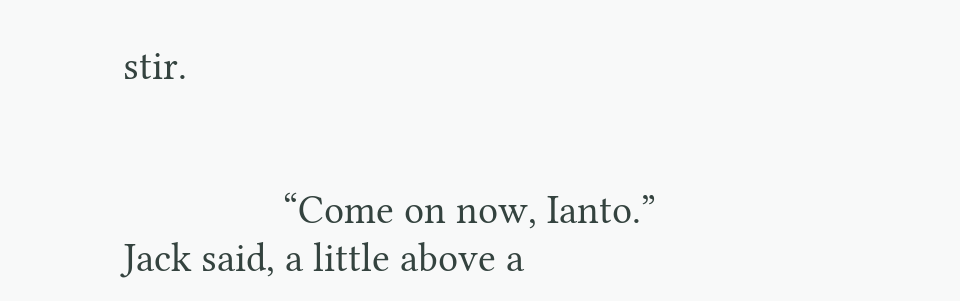stir.


                “Come on now, Ianto.” Jack said, a little above a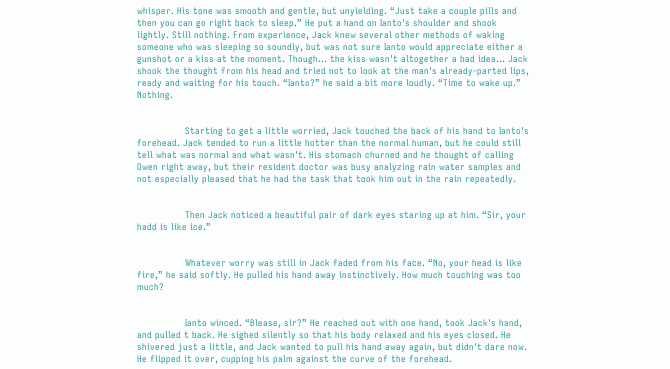whisper. His tone was smooth and gentle, but unyielding. “Just take a couple pills and then you can go right back to sleep.” He put a hand on Ianto's shoulder and shook lightly. Still nothing. From experience, Jack knew several other methods of waking someone who was sleeping so soundly, but was not sure Ianto would appreciate either a gunshot or a kiss at the moment. Though… the kiss wasn't altogether a bad idea… Jack shook the thought from his head and tried not to look at the man's already-parted lips, ready and waiting for his touch. “Ianto?” he said a bit more loudly. “Time to wake up.” Nothing.


                Starting to get a little worried, Jack touched the back of his hand to Ianto's forehead. Jack tended to run a little hotter than the normal human, but he could still tell what was normal and what wasn't. His stomach churned and he thought of calling Owen right away, but their resident doctor was busy analyzing rain water samples and not especially pleased that he had the task that took him out in the rain repeatedly.


                Then Jack noticed a beautiful pair of dark eyes staring up at him. “Sir, your hadd is like ice.”


                Whatever worry was still in Jack faded from his face. “No, your head is like fire,” he said softly. He pulled his hand away instinctively. How much touching was too much?


                Ianto winced. “Blease, sir?” He reached out with one hand, took Jack's hand, and pulled t back. He sighed silently so that his body relaxed and his eyes closed. He shivered just a little, and Jack wanted to pull his hand away again, but didn't dare now. He flipped it over, cupping his palm against the curve of the forehead.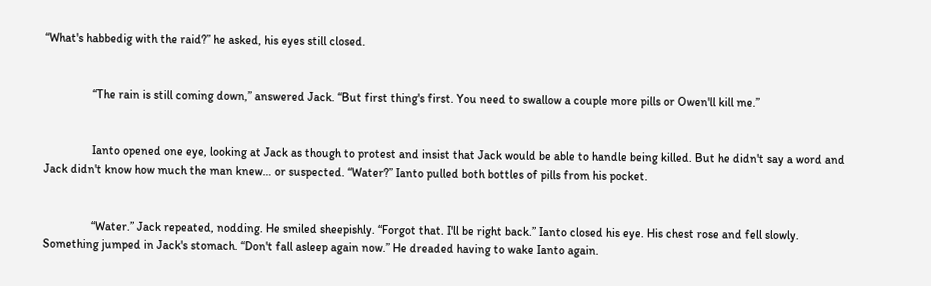“What's habbedig with the raid?” he asked, his eyes still closed.


                “The rain is still coming down,” answered Jack. “But first thing's first. You need to swallow a couple more pills or Owen'll kill me.”


                Ianto opened one eye, looking at Jack as though to protest and insist that Jack would be able to handle being killed. But he didn't say a word and Jack didn't know how much the man knew… or suspected. “Water?” Ianto pulled both bottles of pills from his pocket.


                “Water.” Jack repeated, nodding. He smiled sheepishly. “Forgot that. I'll be right back.” Ianto closed his eye. His chest rose and fell slowly. Something jumped in Jack's stomach. “Don't fall asleep again now.” He dreaded having to wake Ianto again.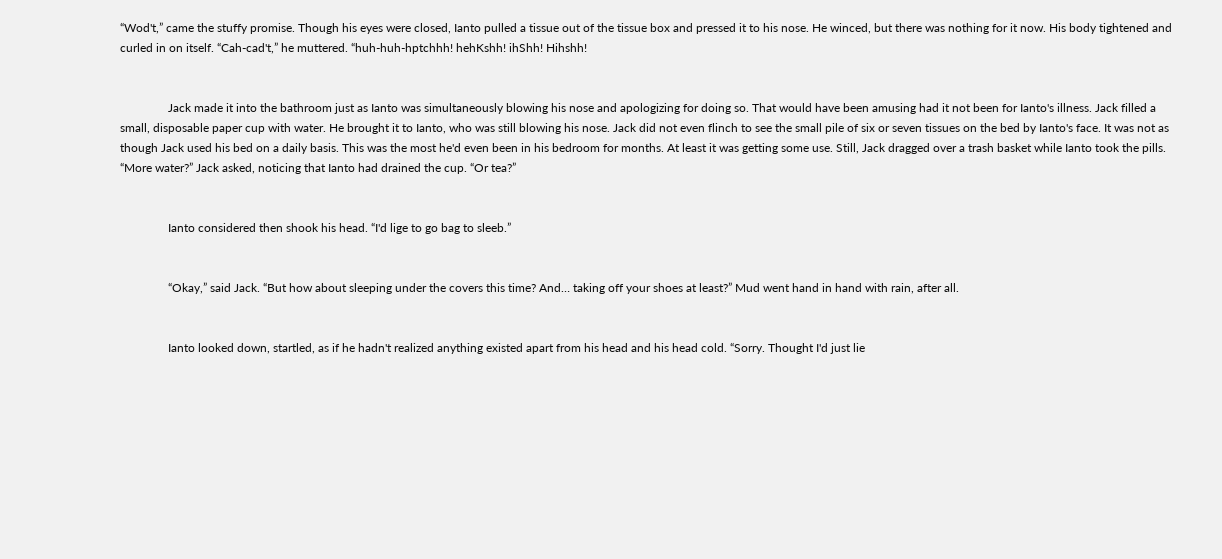“Wod't,” came the stuffy promise. Though his eyes were closed, Ianto pulled a tissue out of the tissue box and pressed it to his nose. He winced, but there was nothing for it now. His body tightened and curled in on itself. “Cah-cad't,” he muttered. “huh-huh-hptchhh! hehKshh! ihShh! Hihshh!


                Jack made it into the bathroom just as Ianto was simultaneously blowing his nose and apologizing for doing so. That would have been amusing had it not been for Ianto's illness. Jack filled a small, disposable paper cup with water. He brought it to Ianto, who was still blowing his nose. Jack did not even flinch to see the small pile of six or seven tissues on the bed by Ianto's face. It was not as though Jack used his bed on a daily basis. This was the most he'd even been in his bedroom for months. At least it was getting some use. Still, Jack dragged over a trash basket while Ianto took the pills. “More water?” Jack asked, noticing that Ianto had drained the cup. “Or tea?”


                Ianto considered then shook his head. “I'd lige to go bag to sleeb.”


                “Okay,” said Jack. “But how about sleeping under the covers this time? And… taking off your shoes at least?” Mud went hand in hand with rain, after all.


                Ianto looked down, startled, as if he hadn't realized anything existed apart from his head and his head cold. “Sorry. Thought I'd just lie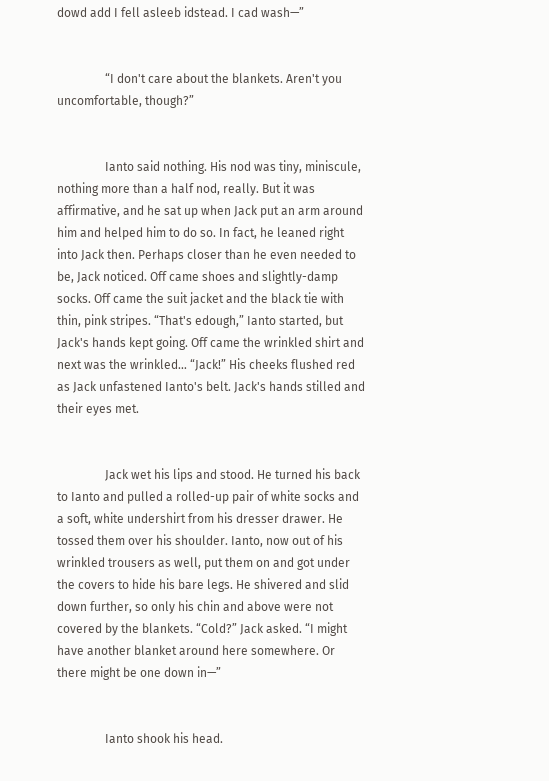dowd add I fell asleeb idstead. I cad wash—”


                “I don't care about the blankets. Aren't you uncomfortable, though?”


                Ianto said nothing. His nod was tiny, miniscule, nothing more than a half nod, really. But it was affirmative, and he sat up when Jack put an arm around him and helped him to do so. In fact, he leaned right into Jack then. Perhaps closer than he even needed to be, Jack noticed. Off came shoes and slightly-damp socks. Off came the suit jacket and the black tie with thin, pink stripes. “That's edough,” Ianto started, but Jack's hands kept going. Off came the wrinkled shirt and next was the wrinkled… “Jack!” His cheeks flushed red as Jack unfastened Ianto's belt. Jack's hands stilled and their eyes met.


                Jack wet his lips and stood. He turned his back to Ianto and pulled a rolled-up pair of white socks and a soft, white undershirt from his dresser drawer. He tossed them over his shoulder. Ianto, now out of his wrinkled trousers as well, put them on and got under the covers to hide his bare legs. He shivered and slid down further, so only his chin and above were not covered by the blankets. “Cold?” Jack asked. “I might have another blanket around here somewhere. Or there might be one down in—”


                Ianto shook his head.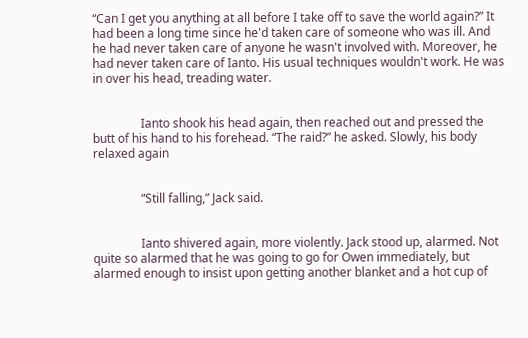“Can I get you anything at all before I take off to save the world again?” It had been a long time since he'd taken care of someone who was ill. And he had never taken care of anyone he wasn't involved with. Moreover, he had never taken care of Ianto. His usual techniques wouldn't work. He was in over his head, treading water.


                Ianto shook his head again, then reached out and pressed the butt of his hand to his forehead. “The raid?” he asked. Slowly, his body relaxed again


                “Still falling,” Jack said.


                Ianto shivered again, more violently. Jack stood up, alarmed. Not quite so alarmed that he was going to go for Owen immediately, but alarmed enough to insist upon getting another blanket and a hot cup of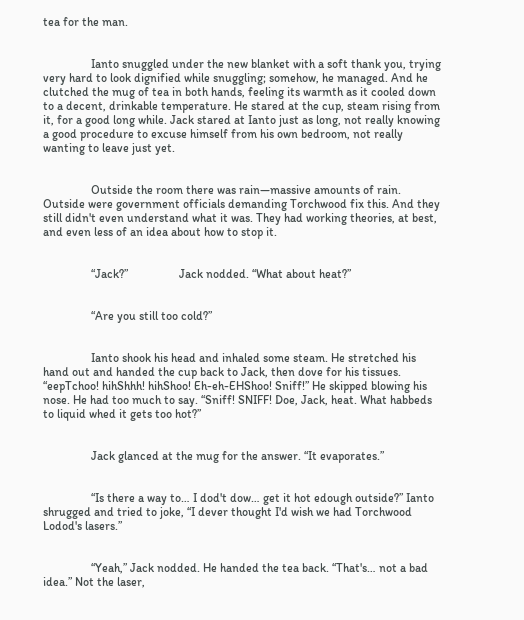tea for the man.


                Ianto snuggled under the new blanket with a soft thank you, trying very hard to look dignified while snuggling; somehow, he managed. And he clutched the mug of tea in both hands, feeling its warmth as it cooled down to a decent, drinkable temperature. He stared at the cup, steam rising from it, for a good long while. Jack stared at Ianto just as long, not really knowing a good procedure to excuse himself from his own bedroom, not really wanting to leave just yet.


                Outside the room there was rain—massive amounts of rain. Outside were government officials demanding Torchwood fix this. And they still didn't even understand what it was. They had working theories, at best, and even less of an idea about how to stop it.


                “Jack?”                 Jack nodded. “What about heat?”


                “Are you still too cold?”


                Ianto shook his head and inhaled some steam. He stretched his hand out and handed the cup back to Jack, then dove for his tissues. “eepTchoo! hihShhh! hihShoo! Eh-eh-EHShoo! Sniff!” He skipped blowing his nose. He had too much to say. “Sniff! SNIFF! Doe, Jack, heat. What habbeds to liquid whed it gets too hot?”


                Jack glanced at the mug for the answer. “It evaporates.”


                “Is there a way to… I dod't dow… get it hot edough outside?” Ianto shrugged and tried to joke, “I dever thought I'd wish we had Torchwood Lodod's lasers.”


                “Yeah,” Jack nodded. He handed the tea back. “That's… not a bad idea.” Not the laser,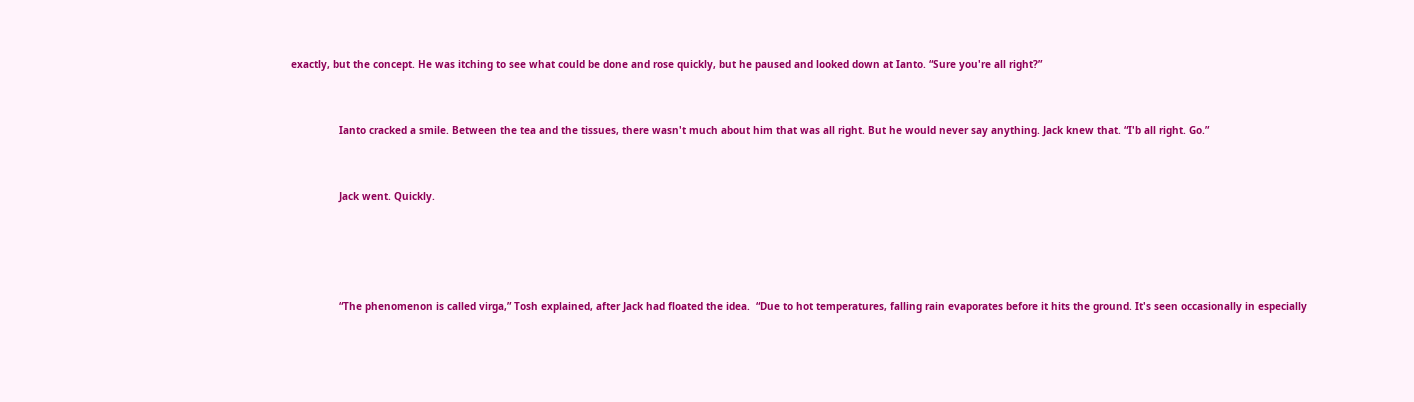exactly, but the concept. He was itching to see what could be done and rose quickly, but he paused and looked down at Ianto. “Sure you're all right?”


                Ianto cracked a smile. Between the tea and the tissues, there wasn't much about him that was all right. But he would never say anything. Jack knew that. “I'b all right. Go.”


                Jack went. Quickly.




                “The phenomenon is called virga,” Tosh explained, after Jack had floated the idea.  “Due to hot temperatures, falling rain evaporates before it hits the ground. It's seen occasionally in especially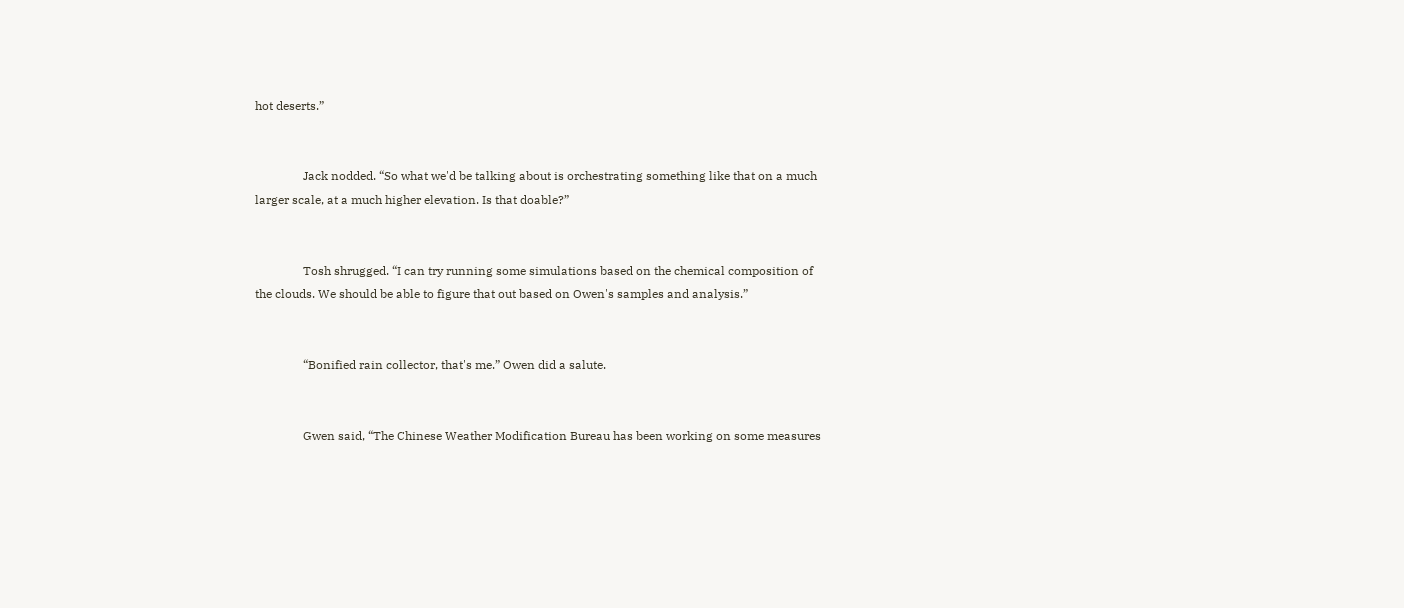hot deserts.”


                Jack nodded. “So what we'd be talking about is orchestrating something like that on a much larger scale, at a much higher elevation. Is that doable?”


                Tosh shrugged. “I can try running some simulations based on the chemical composition of the clouds. We should be able to figure that out based on Owen's samples and analysis.”


                “Bonified rain collector, that's me.” Owen did a salute.


                Gwen said, “The Chinese Weather Modification Bureau has been working on some measures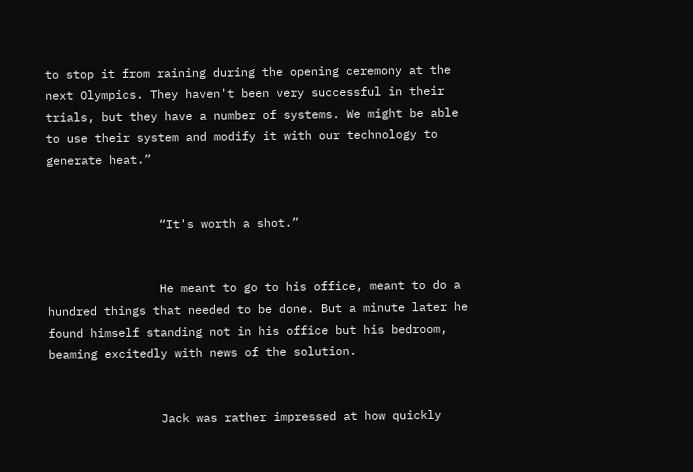to stop it from raining during the opening ceremony at the next Olympics. They haven't been very successful in their trials, but they have a number of systems. We might be able to use their system and modify it with our technology to generate heat.”


                “It's worth a shot.”


                He meant to go to his office, meant to do a hundred things that needed to be done. But a minute later he found himself standing not in his office but his bedroom, beaming excitedly with news of the solution.


                Jack was rather impressed at how quickly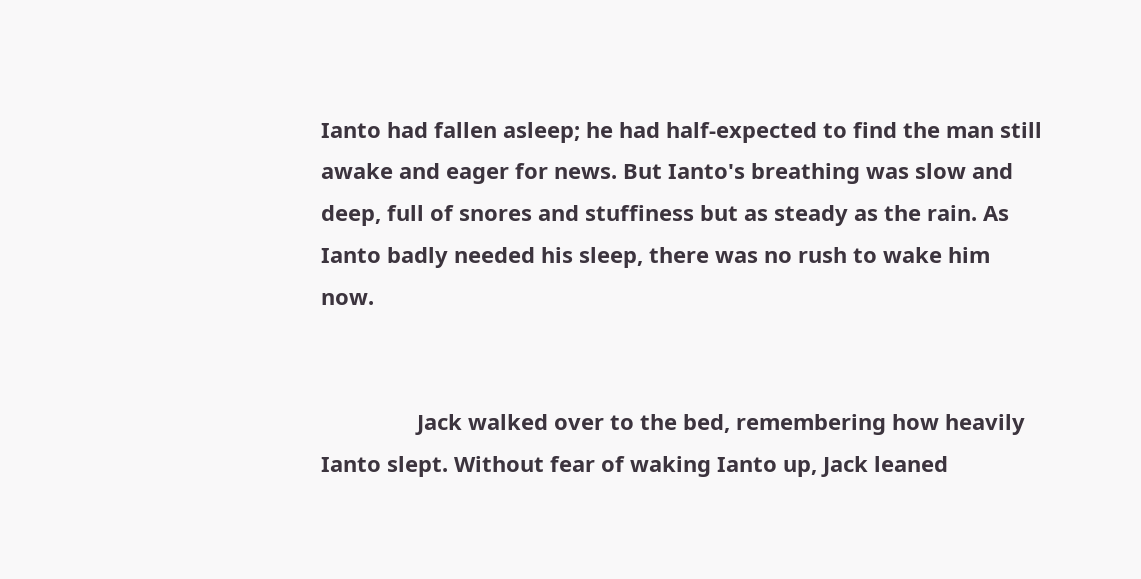Ianto had fallen asleep; he had half-expected to find the man still awake and eager for news. But Ianto's breathing was slow and deep, full of snores and stuffiness but as steady as the rain. As Ianto badly needed his sleep, there was no rush to wake him now.


                Jack walked over to the bed, remembering how heavily Ianto slept. Without fear of waking Ianto up, Jack leaned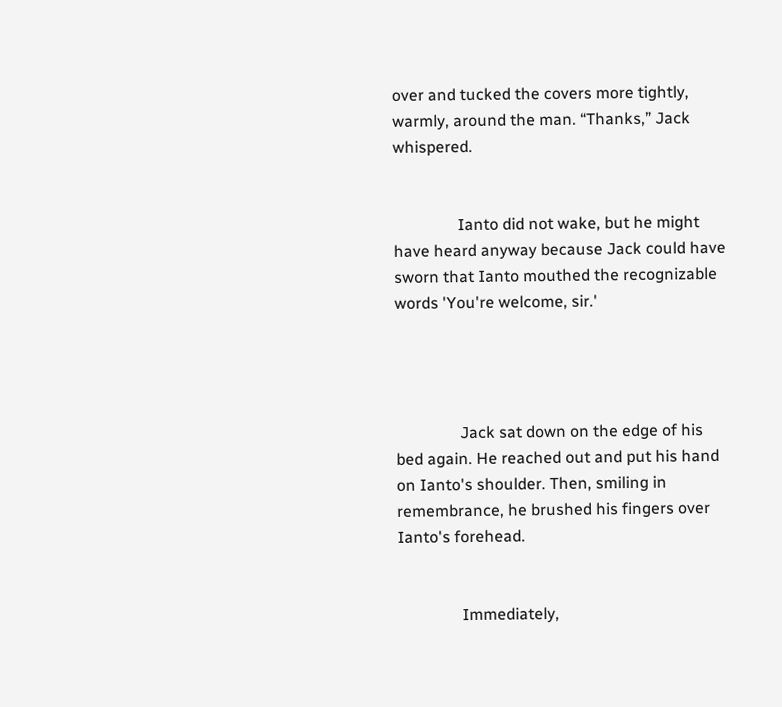over and tucked the covers more tightly, warmly, around the man. “Thanks,” Jack whispered.


                Ianto did not wake, but he might have heard anyway because Jack could have sworn that Ianto mouthed the recognizable words 'You're welcome, sir.'




                Jack sat down on the edge of his bed again. He reached out and put his hand on Ianto's shoulder. Then, smiling in remembrance, he brushed his fingers over Ianto's forehead.


                Immediately,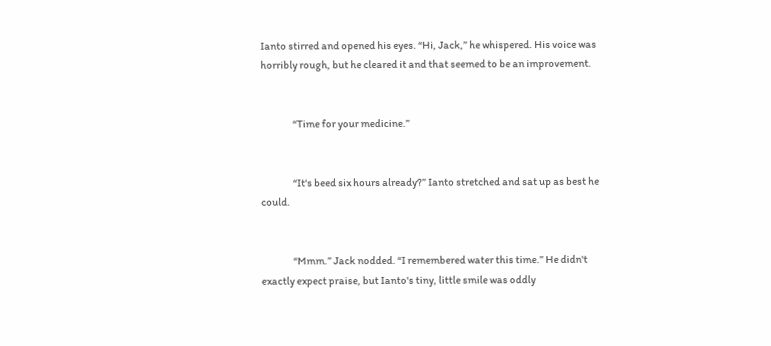Ianto stirred and opened his eyes. “Hi, Jack,” he whispered. His voice was horribly rough, but he cleared it and that seemed to be an improvement.


                “Time for your medicine.”


                “It's beed six hours already?” Ianto stretched and sat up as best he could.


                “Mmm.” Jack nodded. “I remembered water this time.” He didn't exactly expect praise, but Ianto's tiny, little smile was oddly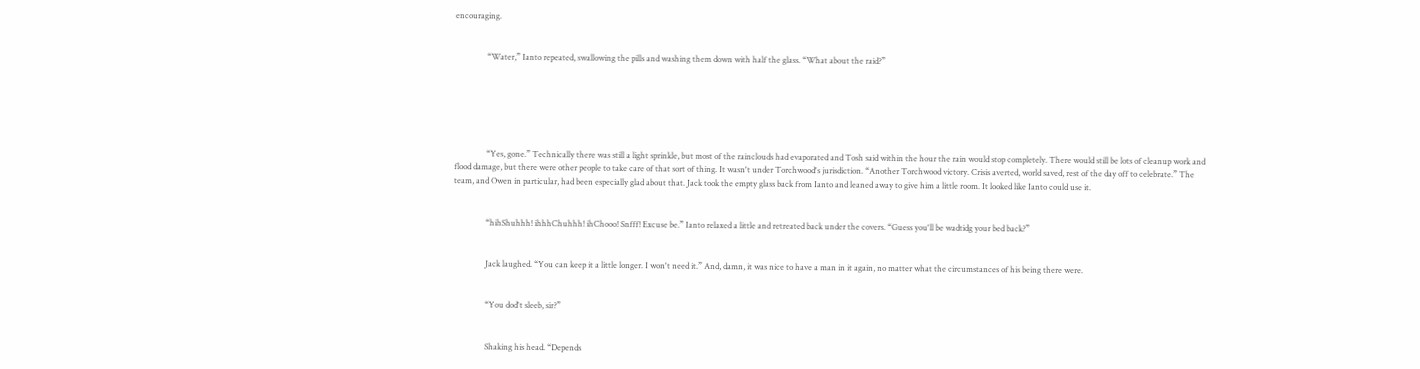encouraging.


                “Water,” Ianto repeated, swallowing the pills and washing them down with half the glass. “What about the raid?”






                “Yes, gone.” Technically there was still a light sprinkle, but most of the rainclouds had evaporated and Tosh said within the hour the rain would stop completely. There would still be lots of cleanup work and flood damage, but there were other people to take care of that sort of thing. It wasn't under Torchwood's jurisdiction. “Another Torchwood victory. Crisis averted, world saved, rest of the day off to celebrate.” The team, and Owen in particular, had been especially glad about that. Jack took the empty glass back from Ianto and leaned away to give him a little room. It looked like Ianto could use it.


                “hihShuhhh! ihhhChuhhh! ihChooo! Snfff! Excuse be.” Ianto relaxed a little and retreated back under the covers. “Guess you'll be wadtidg your bed back?”


                Jack laughed. “You can keep it a little longer. I won't need it.” And, damn, it was nice to have a man in it again, no matter what the circumstances of his being there were.


                “You dod't sleeb, sir?”


                Shaking his head. “Depends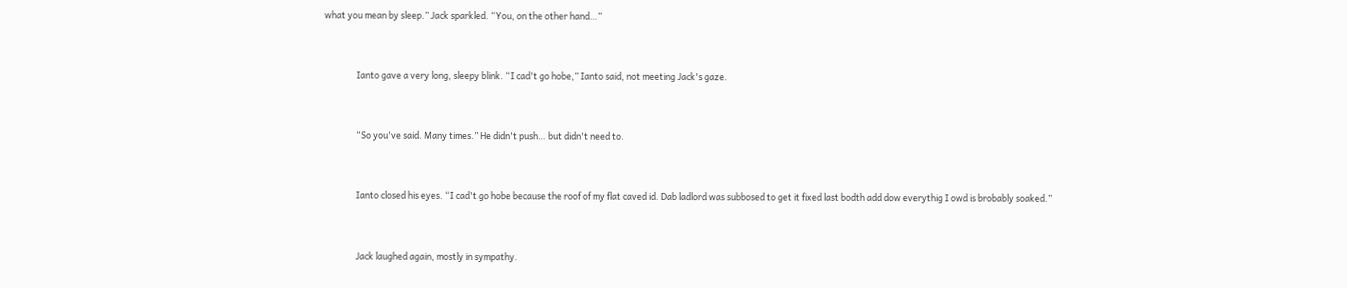what you mean by sleep.” Jack sparkled. “You, on the other hand…”


                Ianto gave a very long, sleepy blink. “I cad't go hobe,” Ianto said, not meeting Jack's gaze.


                “So you've said. Many times.” He didn't push… but didn't need to.


                Ianto closed his eyes. “I cad't go hobe because the roof of my flat caved id. Dab ladlord was subbosed to get it fixed last bodth add dow everythig I owd is brobably soaked.”


                Jack laughed again, mostly in sympathy.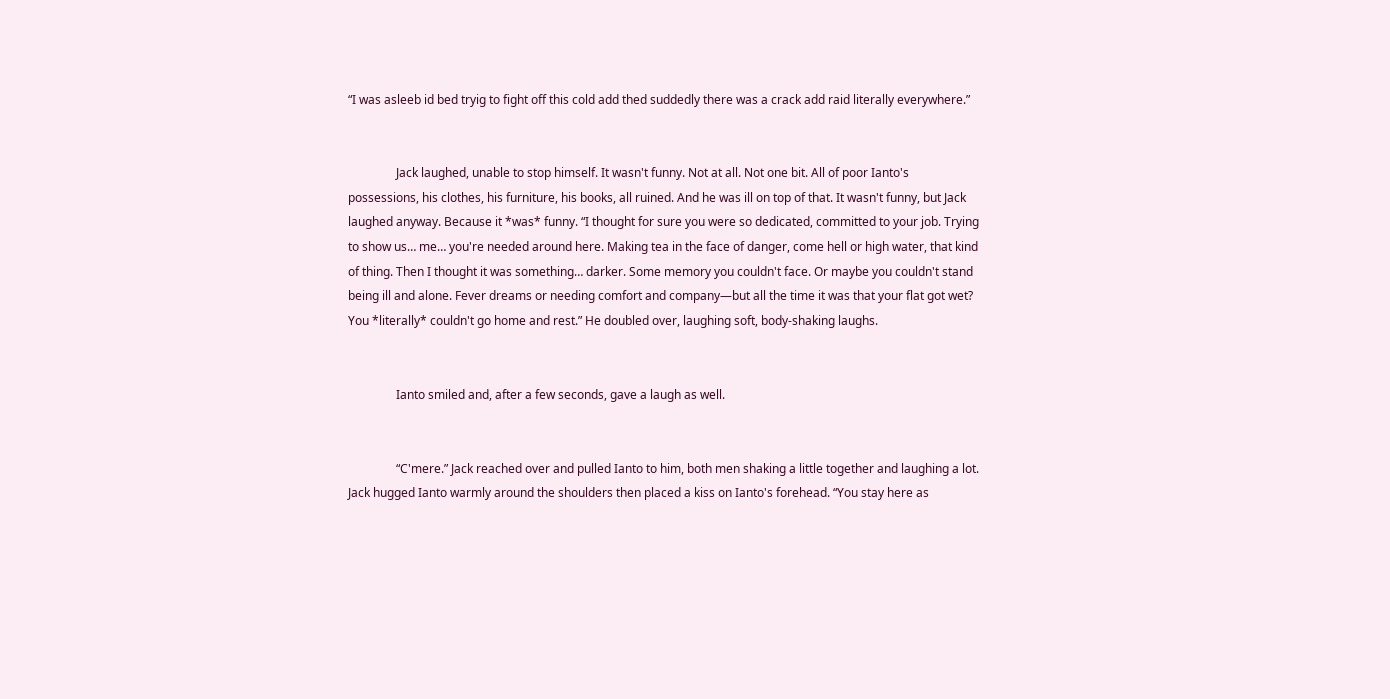“I was asleeb id bed tryig to fight off this cold add thed suddedly there was a crack add raid literally everywhere.”


                Jack laughed, unable to stop himself. It wasn't funny. Not at all. Not one bit. All of poor Ianto's possessions, his clothes, his furniture, his books, all ruined. And he was ill on top of that. It wasn't funny, but Jack laughed anyway. Because it *was* funny. “I thought for sure you were so dedicated, committed to your job. Trying to show us… me… you're needed around here. Making tea in the face of danger, come hell or high water, that kind of thing. Then I thought it was something… darker. Some memory you couldn't face. Or maybe you couldn't stand being ill and alone. Fever dreams or needing comfort and company—but all the time it was that your flat got wet? You *literally* couldn't go home and rest.” He doubled over, laughing soft, body-shaking laughs.


                Ianto smiled and, after a few seconds, gave a laugh as well.


                “C'mere.” Jack reached over and pulled Ianto to him, both men shaking a little together and laughing a lot. Jack hugged Ianto warmly around the shoulders then placed a kiss on Ianto's forehead. “You stay here as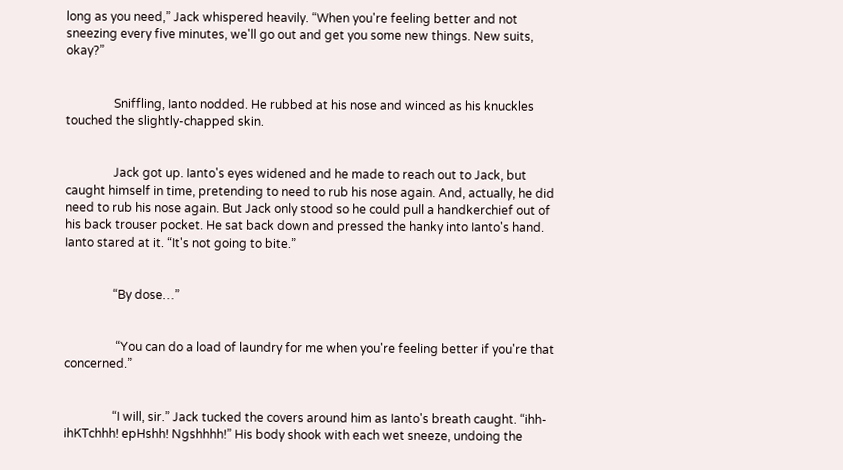long as you need,” Jack whispered heavily. “When you're feeling better and not sneezing every five minutes, we'll go out and get you some new things. New suits, okay?”


                Sniffling, Ianto nodded. He rubbed at his nose and winced as his knuckles touched the slightly-chapped skin.


                Jack got up. Ianto's eyes widened and he made to reach out to Jack, but caught himself in time, pretending to need to rub his nose again. And, actually, he did need to rub his nose again. But Jack only stood so he could pull a handkerchief out of his back trouser pocket. He sat back down and pressed the hanky into Ianto's hand. Ianto stared at it. “It's not going to bite.”


                “By dose…”


                 “You can do a load of laundry for me when you're feeling better if you're that concerned.”


                “I will, sir.” Jack tucked the covers around him as Ianto's breath caught. “ihh-ihKTchhh! epHshh! Ngshhhh!” His body shook with each wet sneeze, undoing the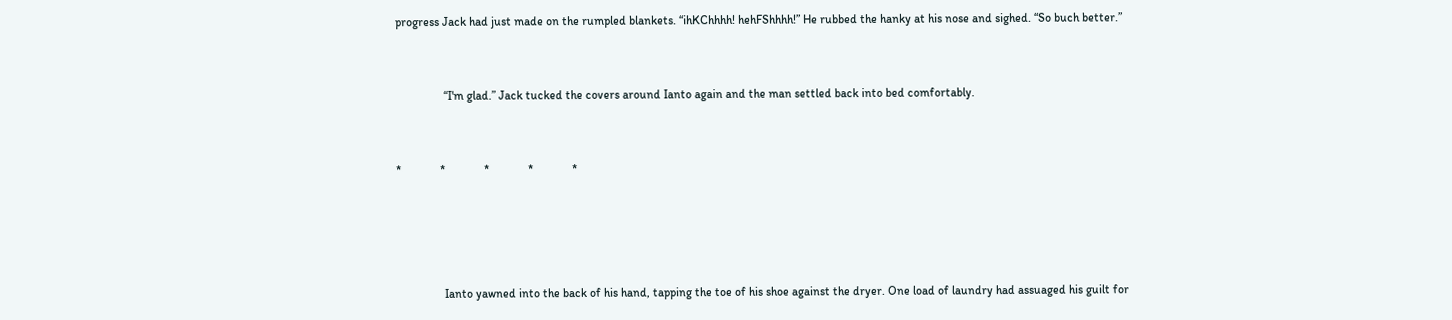progress Jack had just made on the rumpled blankets. “ihKChhhh! hehFShhhh!” He rubbed the hanky at his nose and sighed. “So buch better.”


                “I'm glad.” Jack tucked the covers around Ianto again and the man settled back into bed comfortably.


*             *             *             *             *




                Ianto yawned into the back of his hand, tapping the toe of his shoe against the dryer. One load of laundry had assuaged his guilt for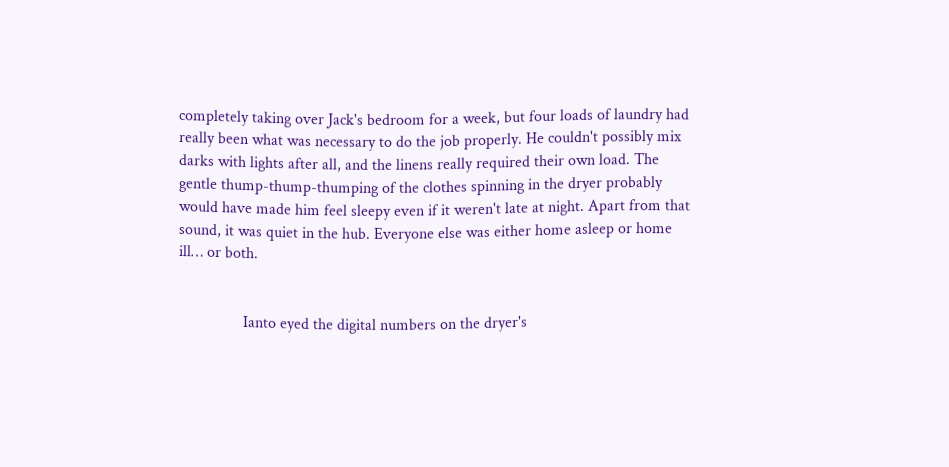completely taking over Jack's bedroom for a week, but four loads of laundry had really been what was necessary to do the job properly. He couldn't possibly mix darks with lights after all, and the linens really required their own load. The gentle thump-thump-thumping of the clothes spinning in the dryer probably would have made him feel sleepy even if it weren't late at night. Apart from that sound, it was quiet in the hub. Everyone else was either home asleep or home ill… or both.


                Ianto eyed the digital numbers on the dryer's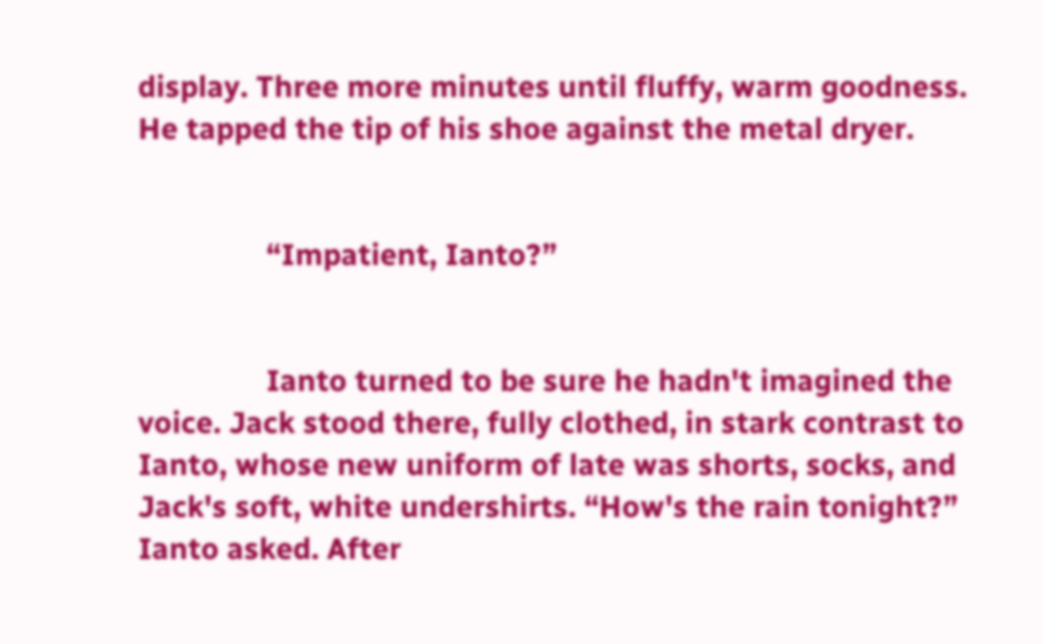display. Three more minutes until fluffy, warm goodness. He tapped the tip of his shoe against the metal dryer.


                “Impatient, Ianto?”


                Ianto turned to be sure he hadn't imagined the voice. Jack stood there, fully clothed, in stark contrast to Ianto, whose new uniform of late was shorts, socks, and Jack's soft, white undershirts. “How's the rain tonight?” Ianto asked. After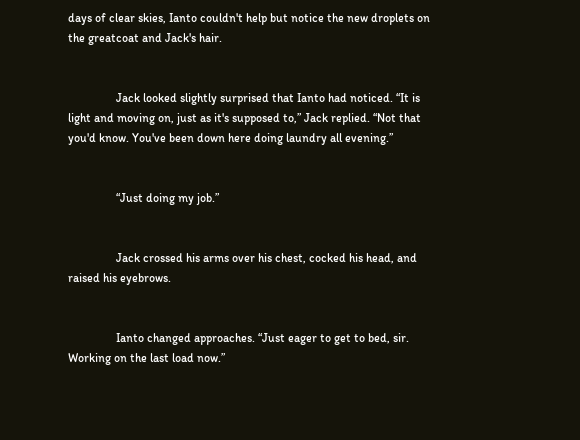days of clear skies, Ianto couldn't help but notice the new droplets on the greatcoat and Jack's hair.


                Jack looked slightly surprised that Ianto had noticed. “It is light and moving on, just as it's supposed to,” Jack replied. “Not that you'd know. You've been down here doing laundry all evening.”


                “Just doing my job.”


                Jack crossed his arms over his chest, cocked his head, and raised his eyebrows.


                Ianto changed approaches. “Just eager to get to bed, sir. Working on the last load now.”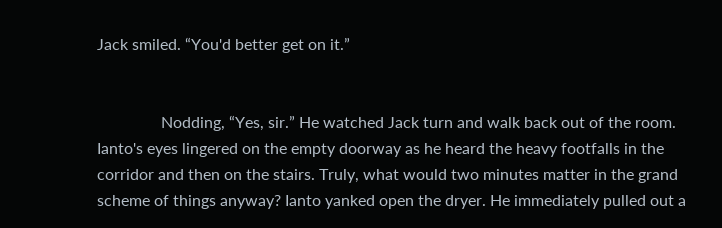Jack smiled. “You'd better get on it.”


                Nodding, “Yes, sir.” He watched Jack turn and walk back out of the room. Ianto's eyes lingered on the empty doorway as he heard the heavy footfalls in the corridor and then on the stairs. Truly, what would two minutes matter in the grand scheme of things anyway? Ianto yanked open the dryer. He immediately pulled out a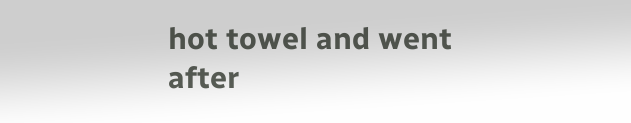hot towel and went after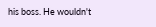his boss. He wouldn't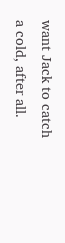want Jack to catch a cold, after all.